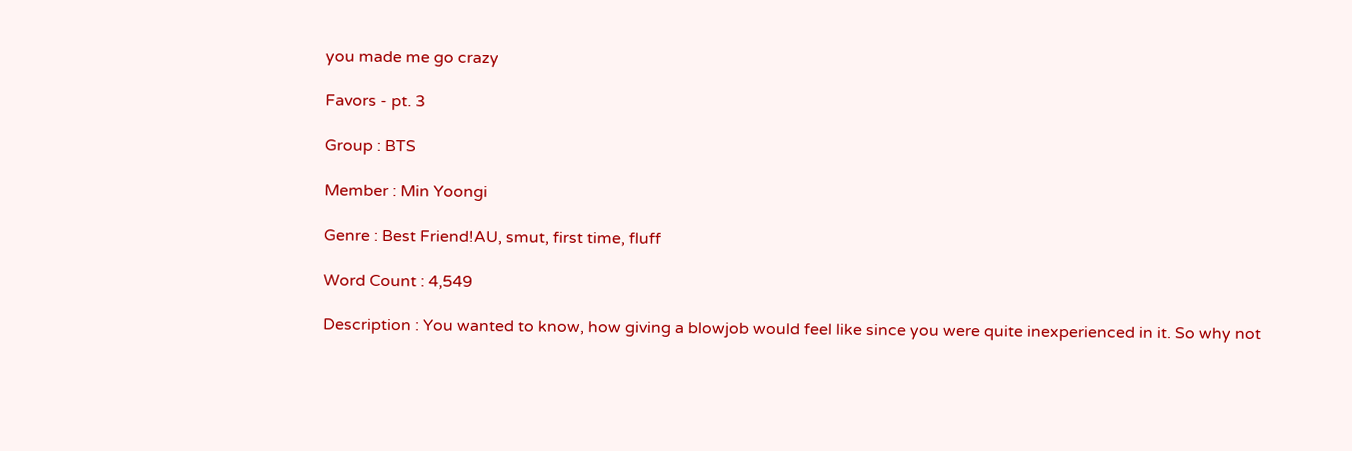you made me go crazy

Favors - pt. 3

Group : BTS

Member : Min Yoongi

Genre : Best Friend!AU, smut, first time, fluff

Word Count : 4,549

Description : You wanted to know, how giving a blowjob would feel like since you were quite inexperienced in it. So why not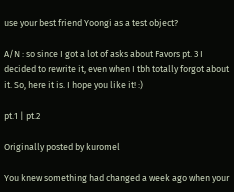use your best friend Yoongi as a test object?

A/N : so since I got a lot of asks about Favors pt. 3 I decided to rewrite it, even when I tbh totally forgot about it. So, here it is. I hope you like it! :)

pt.1 | pt.2

Originally posted by kuromel

You knew something had changed a week ago when your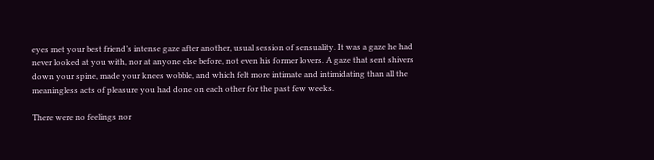eyes met your best friend’s intense gaze after another, usual session of sensuality. It was a gaze he had never looked at you with, nor at anyone else before, not even his former lovers. A gaze that sent shivers down your spine, made your knees wobble, and which felt more intimate and intimidating than all the meaningless acts of pleasure you had done on each other for the past few weeks.

There were no feelings nor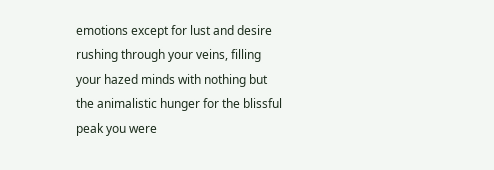emotions except for lust and desire rushing through your veins, filling your hazed minds with nothing but the animalistic hunger for the blissful peak you were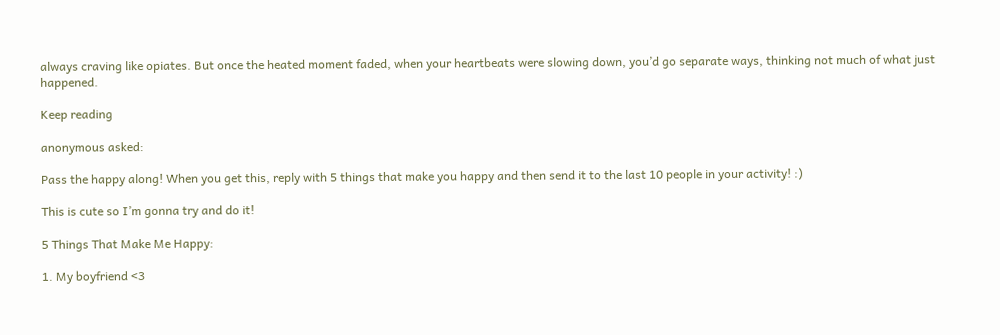always craving like opiates. But once the heated moment faded, when your heartbeats were slowing down, you’d go separate ways, thinking not much of what just happened.

Keep reading

anonymous asked:

Pass the happy along! When you get this, reply with 5 things that make you happy and then send it to the last 10 people in your activity! :)

This is cute so I’m gonna try and do it!

5 Things That Make Me Happy:

1. My boyfriend <3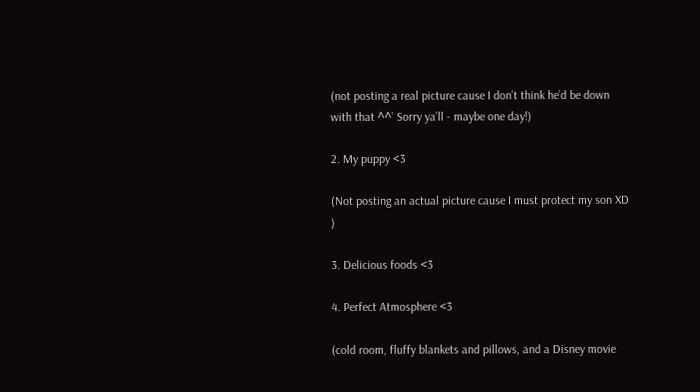(not posting a real picture cause I don’t think he’d be down with that ^^’ Sorry ya’ll - maybe one day!)

2. My puppy <3

(Not posting an actual picture cause I must protect my son XD )

3. Delicious foods <3

4. Perfect Atmosphere <3

(cold room, fluffy blankets and pillows, and a Disney movie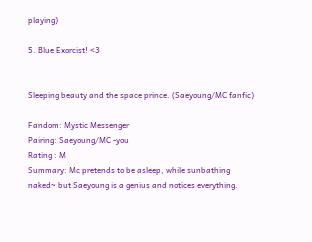playing)

5. Blue Exorcist! <3


Sleeping beauty and the space prince. (Saeyoung/MC fanfic)

Fandom: Mystic Messenger
Pairing: Saeyoung/MC -you
Rating : M
Summary: Mc pretends to be asleep, while sunbathing naked~ but Saeyoung is a genius and notices everything.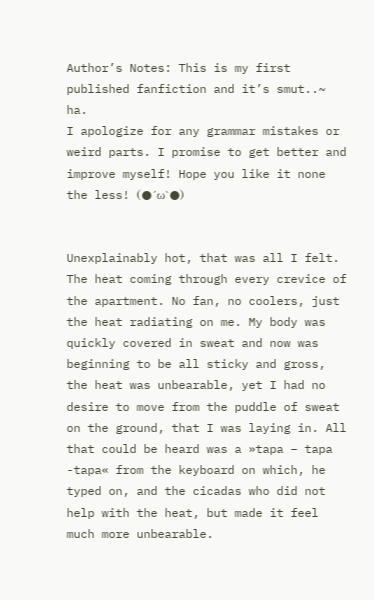Author’s Notes: This is my first published fanfiction and it’s smut..~ ha.
I apologize for any grammar mistakes or weird parts. I promise to get better and improve myself! Hope you like it none the less! (●´ω`●)


Unexplainably hot, that was all I felt. The heat coming through every crevice of the apartment. No fan, no coolers, just the heat radiating on me. My body was quickly covered in sweat and now was beginning to be all sticky and gross, the heat was unbearable, yet I had no desire to move from the puddle of sweat on the ground, that I was laying in. All that could be heard was a »tapa – tapa -tapa« from the keyboard on which, he typed on, and the cicadas who did not help with the heat, but made it feel much more unbearable.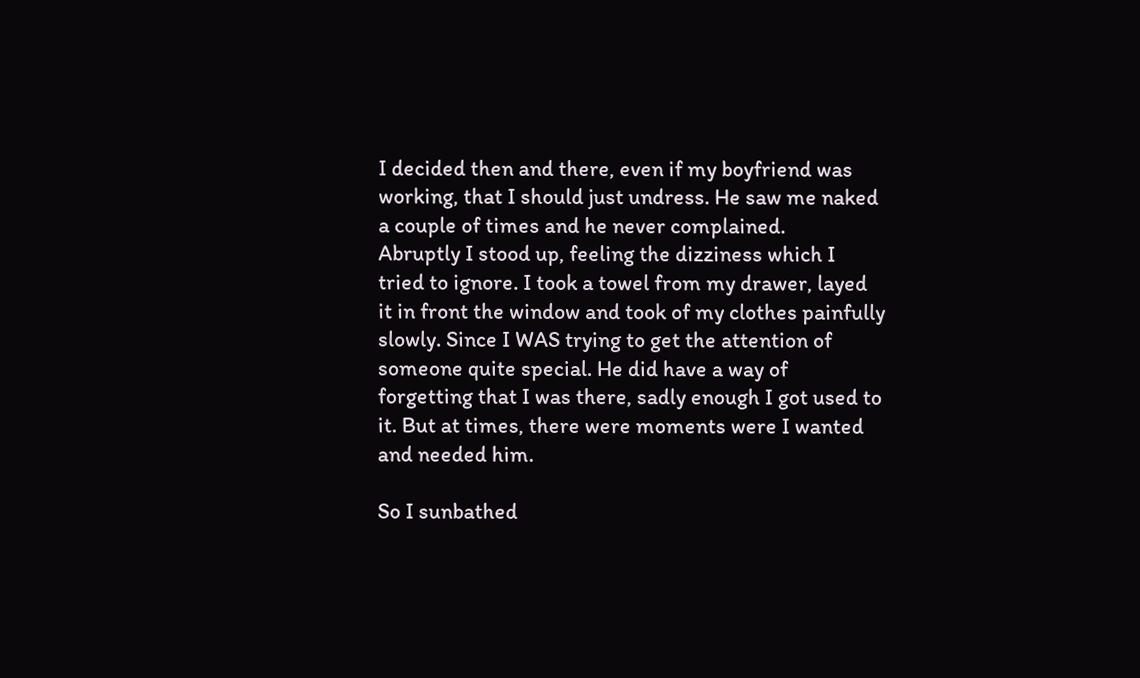I decided then and there, even if my boyfriend was working, that I should just undress. He saw me naked a couple of times and he never complained.
Abruptly I stood up, feeling the dizziness which I tried to ignore. I took a towel from my drawer, layed it in front the window and took of my clothes painfully slowly. Since I WAS trying to get the attention of someone quite special. He did have a way of forgetting that I was there, sadly enough I got used to it. But at times, there were moments were I wanted and needed him.

So I sunbathed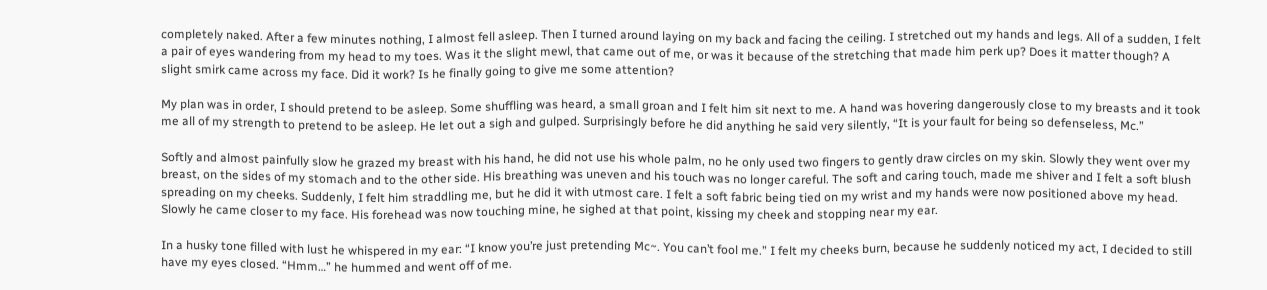completely naked. After a few minutes nothing, I almost fell asleep. Then I turned around laying on my back and facing the ceiling. I stretched out my hands and legs. All of a sudden, I felt a pair of eyes wandering from my head to my toes. Was it the slight mewl, that came out of me, or was it because of the stretching that made him perk up? Does it matter though? A slight smirk came across my face. Did it work? Is he finally going to give me some attention?

My plan was in order, I should pretend to be asleep. Some shuffling was heard, a small groan and I felt him sit next to me. A hand was hovering dangerously close to my breasts and it took me all of my strength to pretend to be asleep. He let out a sigh and gulped. Surprisingly before he did anything he said very silently, “It is your fault for being so defenseless, Mc.”

Softly and almost painfully slow he grazed my breast with his hand, he did not use his whole palm, no he only used two fingers to gently draw circles on my skin. Slowly they went over my breast, on the sides of my stomach and to the other side. His breathing was uneven and his touch was no longer careful. The soft and caring touch, made me shiver and I felt a soft blush spreading on my cheeks. Suddenly, I felt him straddling me, but he did it with utmost care. I felt a soft fabric being tied on my wrist and my hands were now positioned above my head. Slowly he came closer to my face. His forehead was now touching mine, he sighed at that point, kissing my cheek and stopping near my ear.

In a husky tone filled with lust he whispered in my ear: “I know you’re just pretending Mc~. You can’t fool me.” I felt my cheeks burn, because he suddenly noticed my act, I decided to still have my eyes closed. “Hmm…” he hummed and went off of me.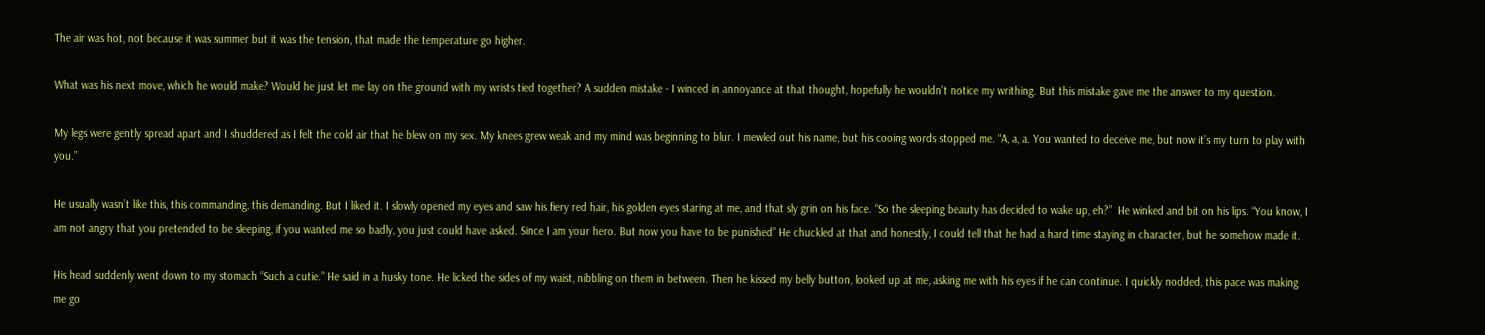The air was hot, not because it was summer but it was the tension, that made the temperature go higher.

What was his next move, which he would make? Would he just let me lay on the ground with my wrists tied together? A sudden mistake - I winced in annoyance at that thought, hopefully he wouldn’t notice my writhing. But this mistake gave me the answer to my question.

My legs were gently spread apart and I shuddered as I felt the cold air that he blew on my sex. My knees grew weak and my mind was beginning to blur. I mewled out his name, but his cooing words stopped me. “A, a, a. You wanted to deceive me, but now it’s my turn to play with you.”

He usually wasn’t like this, this commanding, this demanding. But I liked it. I slowly opened my eyes and saw his fiery red hair, his golden eyes staring at me, and that sly grin on his face. “So the sleeping beauty has decided to wake up, eh?”  He winked and bit on his lips. “You know, I am not angry that you pretended to be sleeping, if you wanted me so badly, you just could have asked. Since I am your hero. But now you have to be punished” He chuckled at that and honestly, I could tell that he had a hard time staying in character, but he somehow made it.

His head suddenly went down to my stomach “Such a cutie.” He said in a husky tone. He licked the sides of my waist, nibbling on them in between. Then he kissed my belly button, looked up at me, asking me with his eyes if he can continue. I quickly nodded, this pace was making me go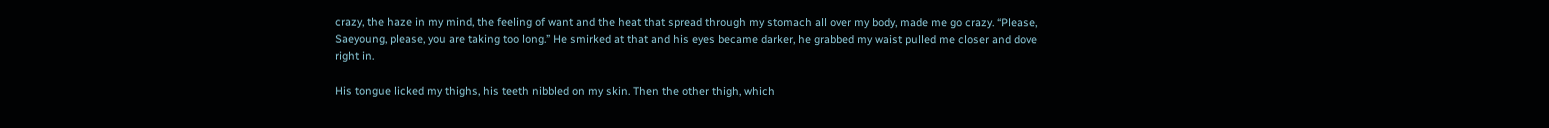crazy, the haze in my mind, the feeling of want and the heat that spread through my stomach all over my body, made me go crazy. “Please, Saeyoung, please, you are taking too long.” He smirked at that and his eyes became darker, he grabbed my waist pulled me closer and dove right in.

His tongue licked my thighs, his teeth nibbled on my skin. Then the other thigh, which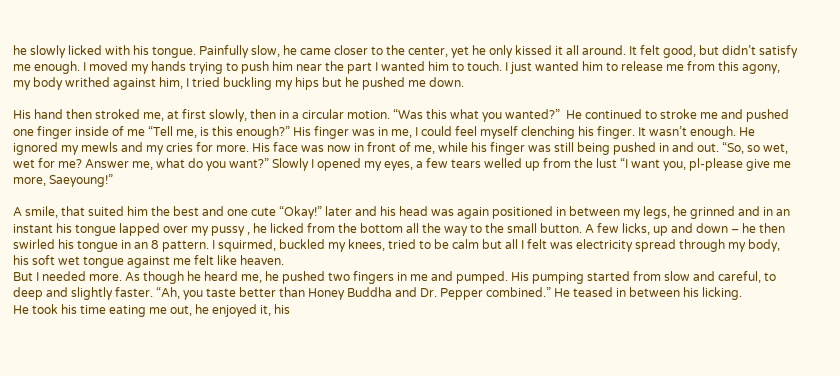he slowly licked with his tongue. Painfully slow, he came closer to the center, yet he only kissed it all around. It felt good, but didn’t satisfy me enough. I moved my hands trying to push him near the part I wanted him to touch. I just wanted him to release me from this agony, my body writhed against him, I tried buckling my hips but he pushed me down.

His hand then stroked me, at first slowly, then in a circular motion. “Was this what you wanted?”  He continued to stroke me and pushed one finger inside of me “Tell me, is this enough?” His finger was in me, I could feel myself clenching his finger. It wasn’t enough. He ignored my mewls and my cries for more. His face was now in front of me, while his finger was still being pushed in and out. “So, so wet, wet for me? Answer me, what do you want?” Slowly I opened my eyes, a few tears welled up from the lust “I want you, pl-please give me more, Saeyoung!”

A smile, that suited him the best and one cute “Okay!” later and his head was again positioned in between my legs, he grinned and in an instant his tongue lapped over my pussy , he licked from the bottom all the way to the small button. A few licks, up and down – he then swirled his tongue in an 8 pattern. I squirmed, buckled my knees, tried to be calm but all I felt was electricity spread through my body, his soft wet tongue against me felt like heaven.
But I needed more. As though he heard me, he pushed two fingers in me and pumped. His pumping started from slow and careful, to deep and slightly faster. “Ah, you taste better than Honey Buddha and Dr. Pepper combined.” He teased in between his licking.
He took his time eating me out, he enjoyed it, his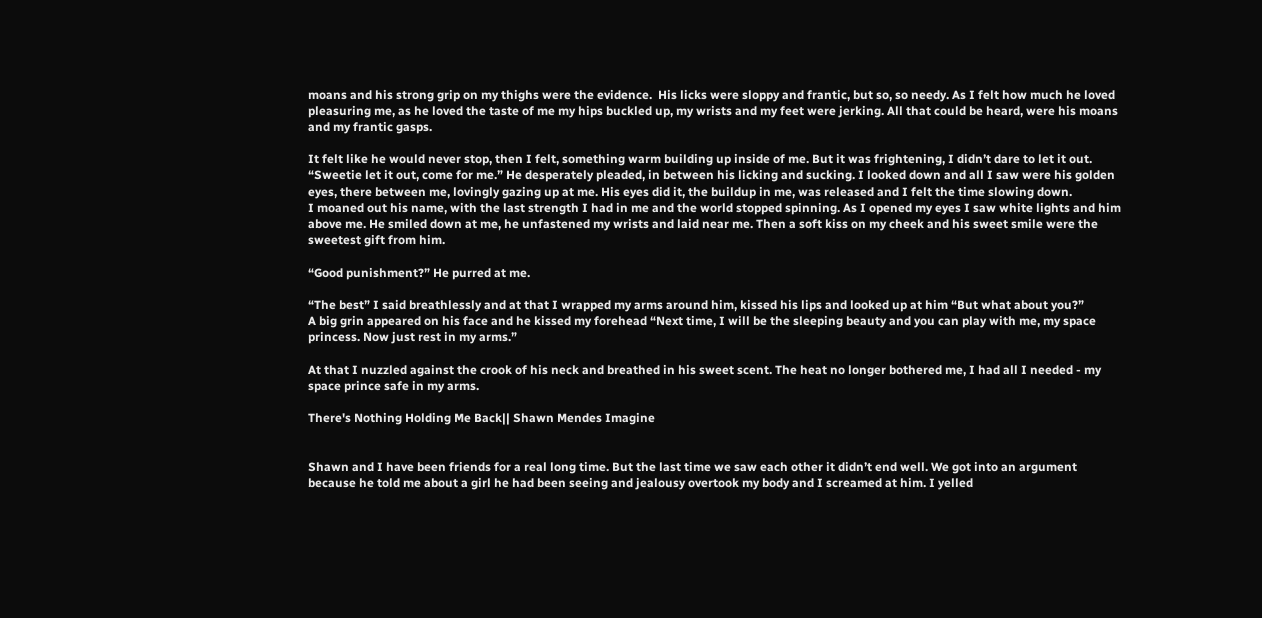moans and his strong grip on my thighs were the evidence.  His licks were sloppy and frantic, but so, so needy. As I felt how much he loved pleasuring me, as he loved the taste of me my hips buckled up, my wrists and my feet were jerking. All that could be heard, were his moans and my frantic gasps.

It felt like he would never stop, then I felt, something warm building up inside of me. But it was frightening, I didn’t dare to let it out. “Sweetie let it out, come for me.” He desperately pleaded, in between his licking and sucking. I looked down and all I saw were his golden eyes, there between me, lovingly gazing up at me. His eyes did it, the buildup in me, was released and I felt the time slowing down.
I moaned out his name, with the last strength I had in me and the world stopped spinning. As I opened my eyes I saw white lights and him above me. He smiled down at me, he unfastened my wrists and laid near me. Then a soft kiss on my cheek and his sweet smile were the sweetest gift from him.

“Good punishment?” He purred at me.

“The best” I said breathlessly and at that I wrapped my arms around him, kissed his lips and looked up at him “But what about you?”
A big grin appeared on his face and he kissed my forehead “Next time, I will be the sleeping beauty and you can play with me, my space princess. Now just rest in my arms.”

At that I nuzzled against the crook of his neck and breathed in his sweet scent. The heat no longer bothered me, I had all I needed - my space prince safe in my arms.

There's Nothing Holding Me Back|| Shawn Mendes Imagine


Shawn and I have been friends for a real long time. But the last time we saw each other it didn’t end well. We got into an argument because he told me about a girl he had been seeing and jealousy overtook my body and I screamed at him. I yelled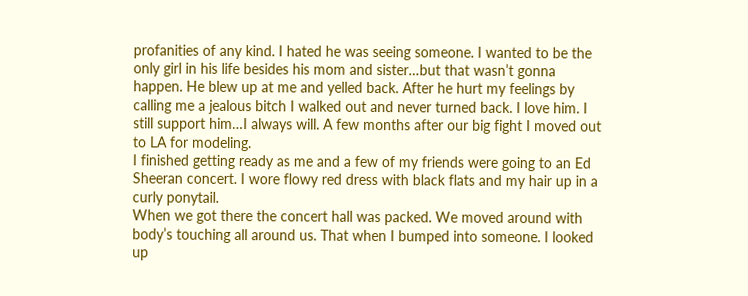profanities of any kind. I hated he was seeing someone. I wanted to be the only girl in his life besides his mom and sister…but that wasn’t gonna happen. He blew up at me and yelled back. After he hurt my feelings by calling me a jealous bitch I walked out and never turned back. I love him. I still support him…I always will. A few months after our big fight I moved out to LA for modeling.
I finished getting ready as me and a few of my friends were going to an Ed Sheeran concert. I wore flowy red dress with black flats and my hair up in a curly ponytail.
When we got there the concert hall was packed. We moved around with body’s touching all around us. That when I bumped into someone. I looked up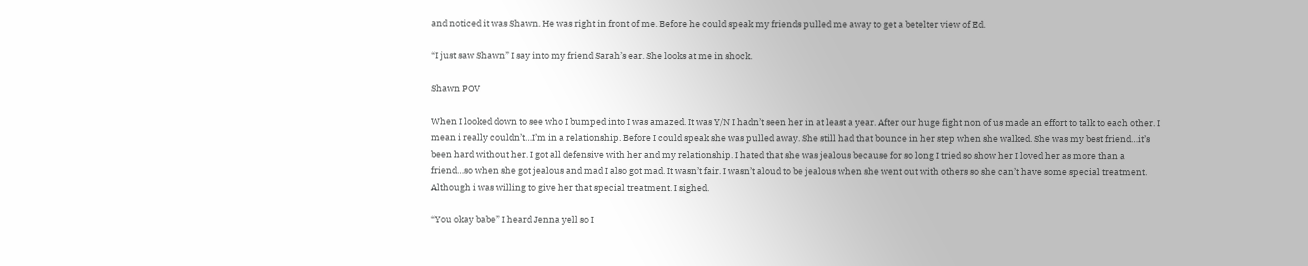and noticed it was Shawn. He was right in front of me. Before he could speak my friends pulled me away to get a betelter view of Ed.

“I just saw Shawn” I say into my friend Sarah’s ear. She looks at me in shock.

Shawn POV

When I looked down to see who I bumped into I was amazed. It was Y/N I hadn’t seen her in at least a year. After our huge fight non of us made an effort to talk to each other. I mean i really couldn’t…I’m in a relationship. Before I could speak she was pulled away. She still had that bounce in her step when she walked. She was my best friend…it’s been hard without her. I got all defensive with her and my relationship. I hated that she was jealous because for so long I tried so show her I loved her as more than a friend…so when she got jealous and mad I also got mad. It wasn’t fair. I wasn’t aloud to be jealous when she went out with others so she can’t have some special treatment. Although i was willing to give her that special treatment. I sighed.

“You okay babe” I heard Jenna yell so I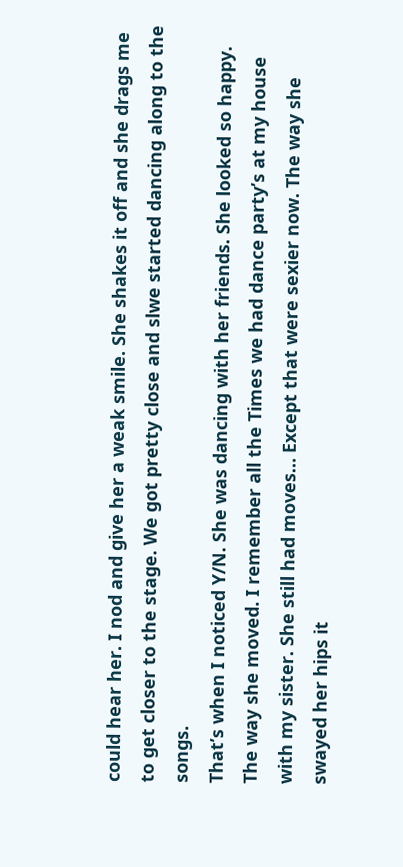could hear her. I nod and give her a weak smile. She shakes it off and she drags me to get closer to the stage. We got pretty close and slwe started dancing along to the songs.
That’s when I noticed Y/N. She was dancing with her friends. She looked so happy. The way she moved. I remember all the Times we had dance party’s at my house with my sister. She still had moves… Except that were sexier now. The way she swayed her hips it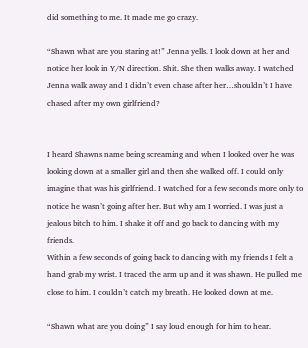did something to me. It made me go crazy.

“Shawn what are you staring at!” Jenna yells. I look down at her and notice her look in Y/N direction. Shit. She then walks away. I watched Jenna walk away and I didn’t even chase after her…shouldn’t I have chased after my own girlfriend?


I heard Shawns name being screaming and when I looked over he was looking down at a smaller girl and then she walked off. I could only imagine that was his girlfriend. I watched for a few seconds more only to notice he wasn’t going after her. But why am I worried. I was just a jealous bitch to him. I shake it off and go back to dancing with my friends.
Within a few seconds of going back to dancing with my friends I felt a hand grab my wrist. I traced the arm up and it was shawn. He pulled me close to him. I couldn’t catch my breath. He looked down at me.

“Shawn what are you doing” I say loud enough for him to hear.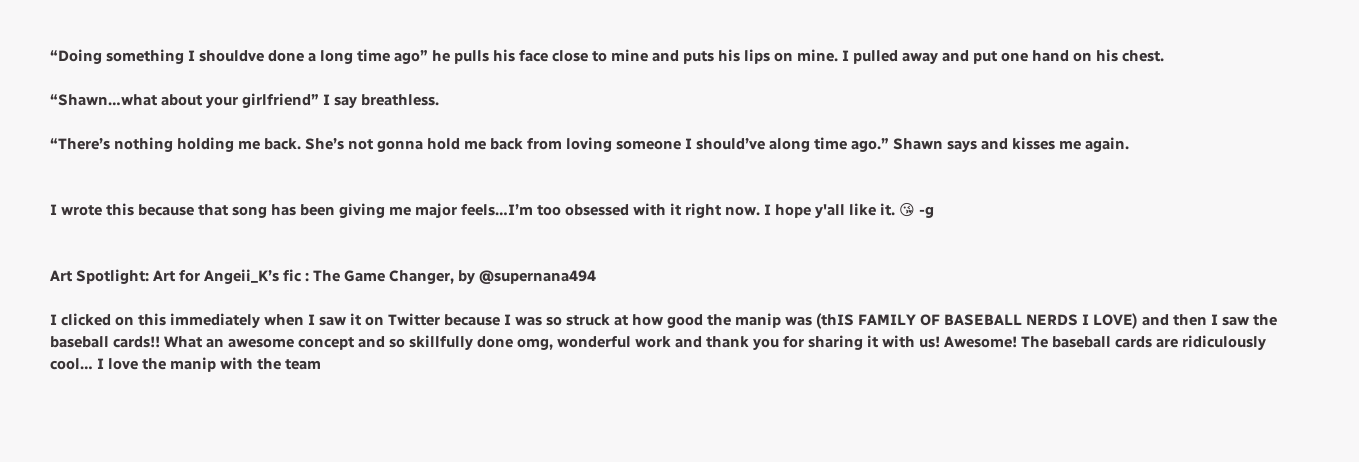“Doing something I shouldve done a long time ago” he pulls his face close to mine and puts his lips on mine. I pulled away and put one hand on his chest.

“Shawn…what about your girlfriend” I say breathless.

“There’s nothing holding me back. She’s not gonna hold me back from loving someone I should’ve along time ago.” Shawn says and kisses me again.


I wrote this because that song has been giving me major feels…I’m too obsessed with it right now. I hope y'all like it. 😘 -g


Art Spotlight: Art for Angeii_K’s fic : The Game Changer, by @supernana494

I clicked on this immediately when I saw it on Twitter because I was so struck at how good the manip was (thIS FAMILY OF BASEBALL NERDS I LOVE) and then I saw the baseball cards!! What an awesome concept and so skillfully done omg, wonderful work and thank you for sharing it with us! Awesome! The baseball cards are ridiculously cool… I love the manip with the team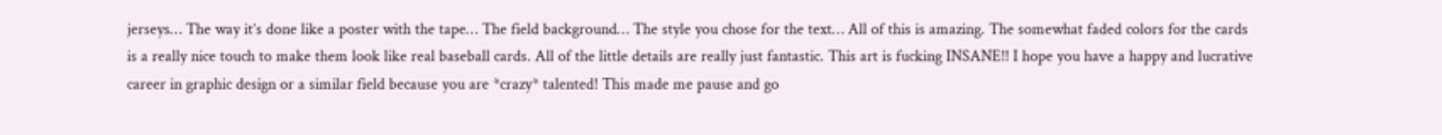jerseys… The way it’s done like a poster with the tape… The field background… The style you chose for the text… All of this is amazing. The somewhat faded colors for the cards is a really nice touch to make them look like real baseball cards. All of the little details are really just fantastic. This art is fucking INSANE!! I hope you have a happy and lucrative career in graphic design or a similar field because you are *crazy* talented! This made me pause and go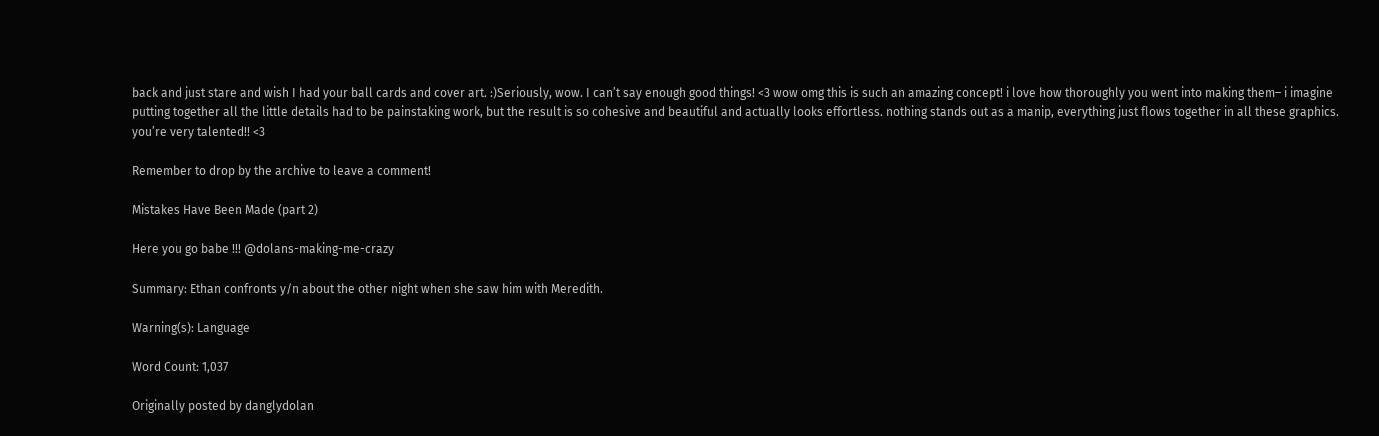back and just stare and wish I had your ball cards and cover art. :)Seriously, wow. I can’t say enough good things! <3 wow omg this is such an amazing concept! i love how thoroughly you went into making them– i imagine putting together all the little details had to be painstaking work, but the result is so cohesive and beautiful and actually looks effortless. nothing stands out as a manip, everything just flows together in all these graphics. you’re very talented!! <3

Remember to drop by the archive to leave a comment!

Mistakes Have Been Made (part 2)

Here you go babe !!! @dolans-making-me-crazy

Summary: Ethan confronts y/n about the other night when she saw him with Meredith.

Warning(s): Language

Word Count: 1,037

Originally posted by danglydolan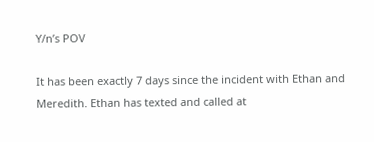Y/n’s POV

It has been exactly 7 days since the incident with Ethan and Meredith. Ethan has texted and called at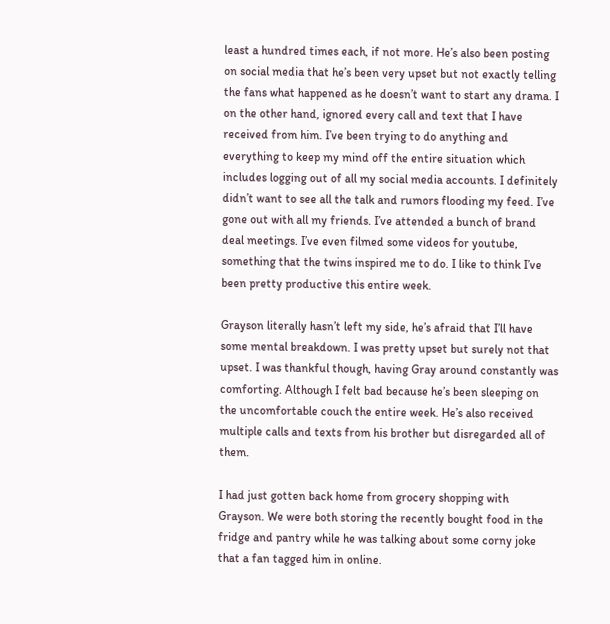least a hundred times each, if not more. He’s also been posting on social media that he’s been very upset but not exactly telling the fans what happened as he doesn’t want to start any drama. I on the other hand, ignored every call and text that I have received from him. I’ve been trying to do anything and everything to keep my mind off the entire situation which includes logging out of all my social media accounts. I definitely didn’t want to see all the talk and rumors flooding my feed. I’ve gone out with all my friends. I’ve attended a bunch of brand deal meetings. I’ve even filmed some videos for youtube, something that the twins inspired me to do. I like to think I’ve been pretty productive this entire week.

Grayson literally hasn’t left my side, he’s afraid that I’ll have some mental breakdown. I was pretty upset but surely not that upset. I was thankful though, having Gray around constantly was comforting. Although I felt bad because he’s been sleeping on the uncomfortable couch the entire week. He’s also received multiple calls and texts from his brother but disregarded all of them.

I had just gotten back home from grocery shopping with Grayson. We were both storing the recently bought food in the fridge and pantry while he was talking about some corny joke that a fan tagged him in online.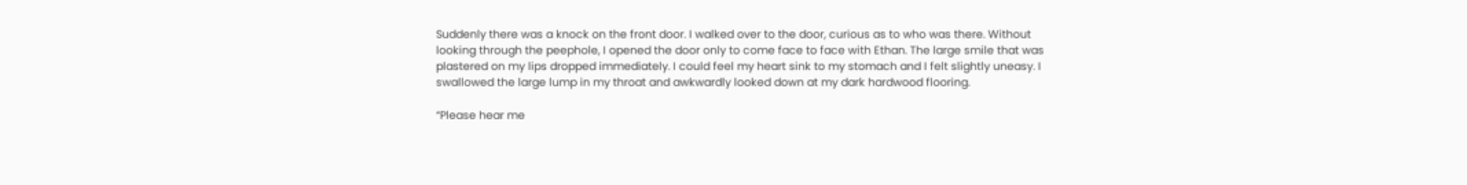Suddenly there was a knock on the front door. I walked over to the door, curious as to who was there. Without looking through the peephole, I opened the door only to come face to face with Ethan. The large smile that was plastered on my lips dropped immediately. I could feel my heart sink to my stomach and I felt slightly uneasy. I swallowed the large lump in my throat and awkwardly looked down at my dark hardwood flooring.

“Please hear me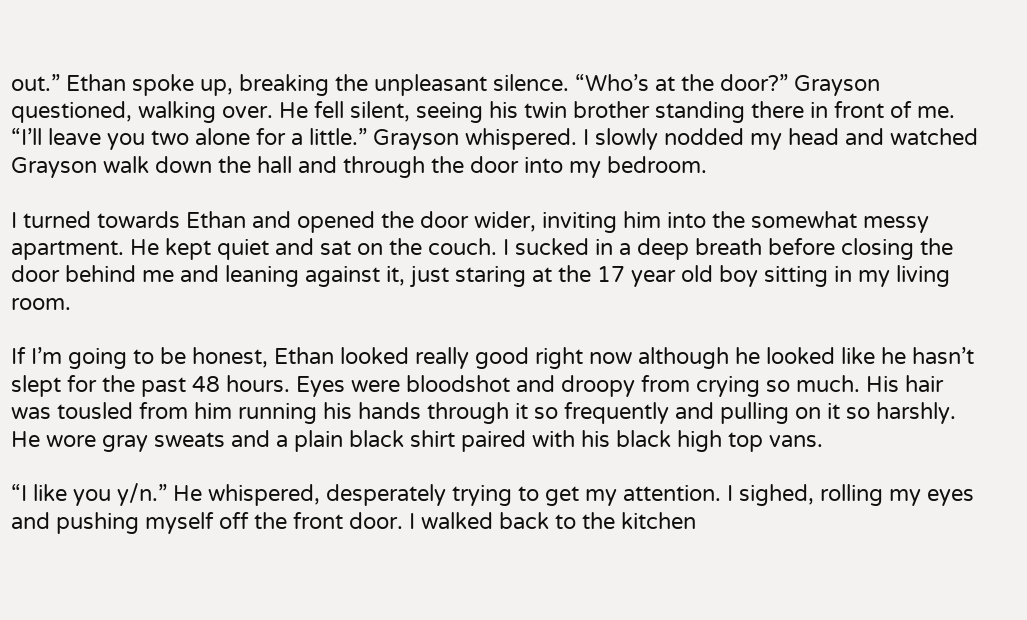out.” Ethan spoke up, breaking the unpleasant silence. “Who’s at the door?” Grayson questioned, walking over. He fell silent, seeing his twin brother standing there in front of me. “I’ll leave you two alone for a little.” Grayson whispered. I slowly nodded my head and watched Grayson walk down the hall and through the door into my bedroom.

I turned towards Ethan and opened the door wider, inviting him into the somewhat messy apartment. He kept quiet and sat on the couch. I sucked in a deep breath before closing the door behind me and leaning against it, just staring at the 17 year old boy sitting in my living room.

If I’m going to be honest, Ethan looked really good right now although he looked like he hasn’t slept for the past 48 hours. Eyes were bloodshot and droopy from crying so much. His hair was tousled from him running his hands through it so frequently and pulling on it so harshly. He wore gray sweats and a plain black shirt paired with his black high top vans.

“I like you y/n.” He whispered, desperately trying to get my attention. I sighed, rolling my eyes and pushing myself off the front door. I walked back to the kitchen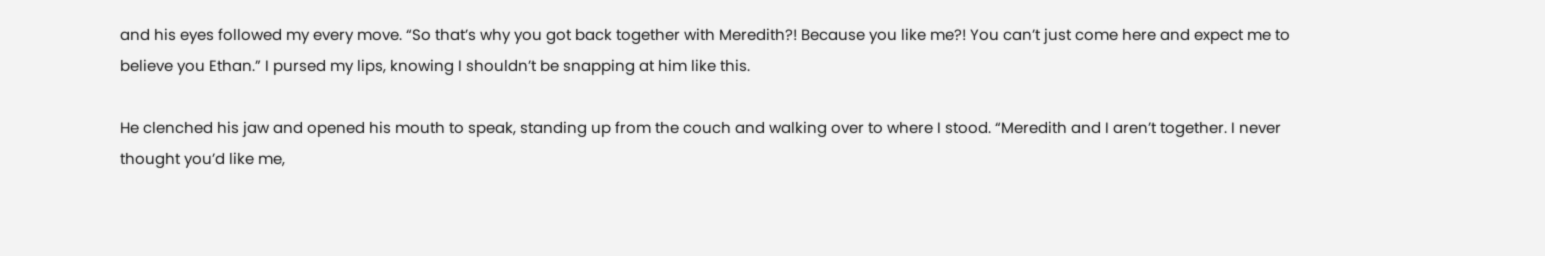and his eyes followed my every move. “So that’s why you got back together with Meredith?! Because you like me?! You can’t just come here and expect me to believe you Ethan.” I pursed my lips, knowing I shouldn’t be snapping at him like this.

He clenched his jaw and opened his mouth to speak, standing up from the couch and walking over to where I stood. “Meredith and I aren’t together. I never thought you’d like me,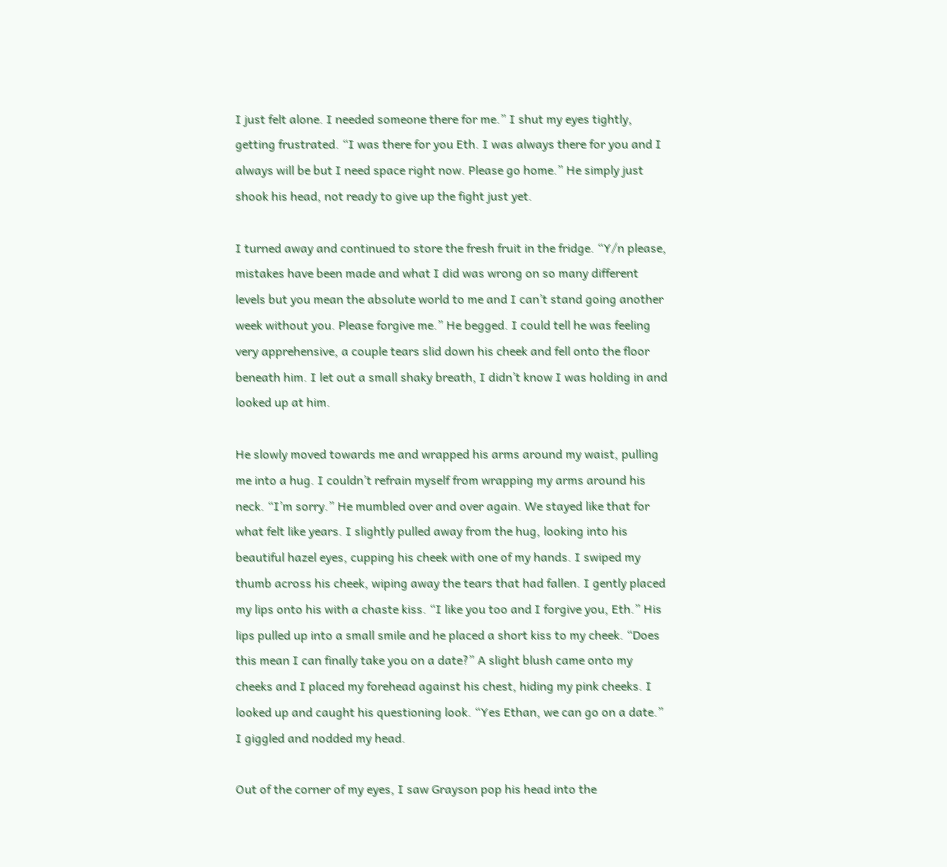I just felt alone. I needed someone there for me.” I shut my eyes tightly, getting frustrated. “I was there for you Eth. I was always there for you and I always will be but I need space right now. Please go home.” He simply just shook his head, not ready to give up the fight just yet.

I turned away and continued to store the fresh fruit in the fridge. “Y/n please, mistakes have been made and what I did was wrong on so many different levels but you mean the absolute world to me and I can’t stand going another week without you. Please forgive me.” He begged. I could tell he was feeling very apprehensive, a couple tears slid down his cheek and fell onto the floor beneath him. I let out a small shaky breath, I didn’t know I was holding in and looked up at him.

He slowly moved towards me and wrapped his arms around my waist, pulling me into a hug. I couldn’t refrain myself from wrapping my arms around his neck. “I’m sorry.” He mumbled over and over again. We stayed like that for what felt like years. I slightly pulled away from the hug, looking into his beautiful hazel eyes, cupping his cheek with one of my hands. I swiped my thumb across his cheek, wiping away the tears that had fallen. I gently placed my lips onto his with a chaste kiss. “I like you too and I forgive you, Eth.” His lips pulled up into a small smile and he placed a short kiss to my cheek. “Does this mean I can finally take you on a date?” A slight blush came onto my cheeks and I placed my forehead against his chest, hiding my pink cheeks. I looked up and caught his questioning look. “Yes Ethan, we can go on a date.” I giggled and nodded my head.

Out of the corner of my eyes, I saw Grayson pop his head into the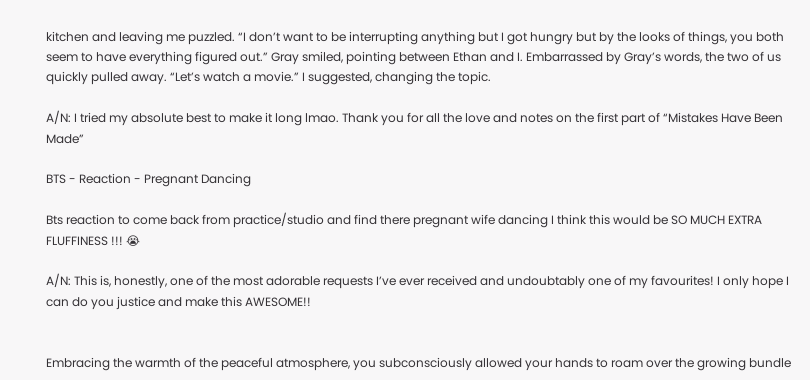kitchen and leaving me puzzled. “I don’t want to be interrupting anything but I got hungry but by the looks of things, you both seem to have everything figured out.” Gray smiled, pointing between Ethan and I. Embarrassed by Gray’s words, the two of us quickly pulled away. “Let’s watch a movie.” I suggested, changing the topic.

A/N: I tried my absolute best to make it long lmao. Thank you for all the love and notes on the first part of “Mistakes Have Been Made”

BTS - Reaction - Pregnant Dancing

Bts reaction to come back from practice/studio and find there pregnant wife dancing I think this would be SO MUCH EXTRA FLUFFINESS !!! 😭

A/N: This is, honestly, one of the most adorable requests I’ve ever received and undoubtably one of my favourites! I only hope I can do you justice and make this AWESOME!!


Embracing the warmth of the peaceful atmosphere, you subconsciously allowed your hands to roam over the growing bundle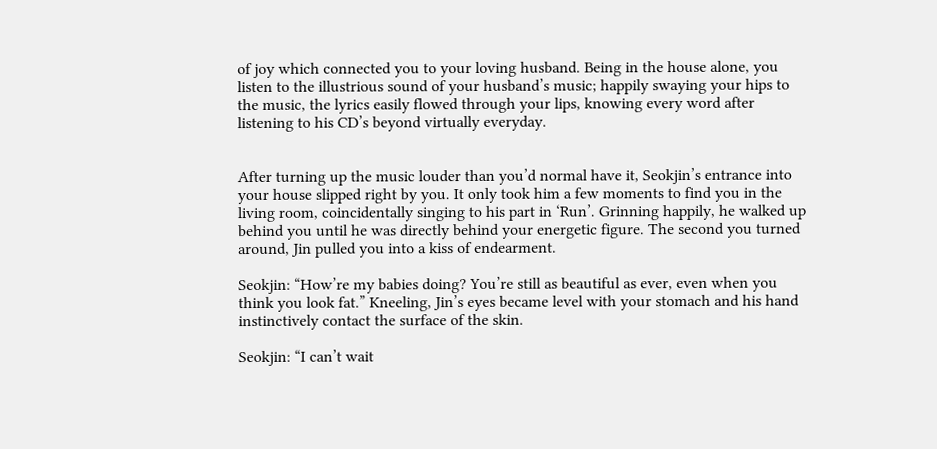of joy which connected you to your loving husband. Being in the house alone, you listen to the illustrious sound of your husband’s music; happily swaying your hips to the music, the lyrics easily flowed through your lips, knowing every word after listening to his CD’s beyond virtually everyday.


After turning up the music louder than you’d normal have it, Seokjin’s entrance into your house slipped right by you. It only took him a few moments to find you in the living room, coincidentally singing to his part in ‘Run’. Grinning happily, he walked up behind you until he was directly behind your energetic figure. The second you turned around, Jin pulled you into a kiss of endearment.

Seokjin: “How’re my babies doing? You’re still as beautiful as ever, even when you think you look fat.” Kneeling, Jin’s eyes became level with your stomach and his hand instinctively contact the surface of the skin.

Seokjin: “I can’t wait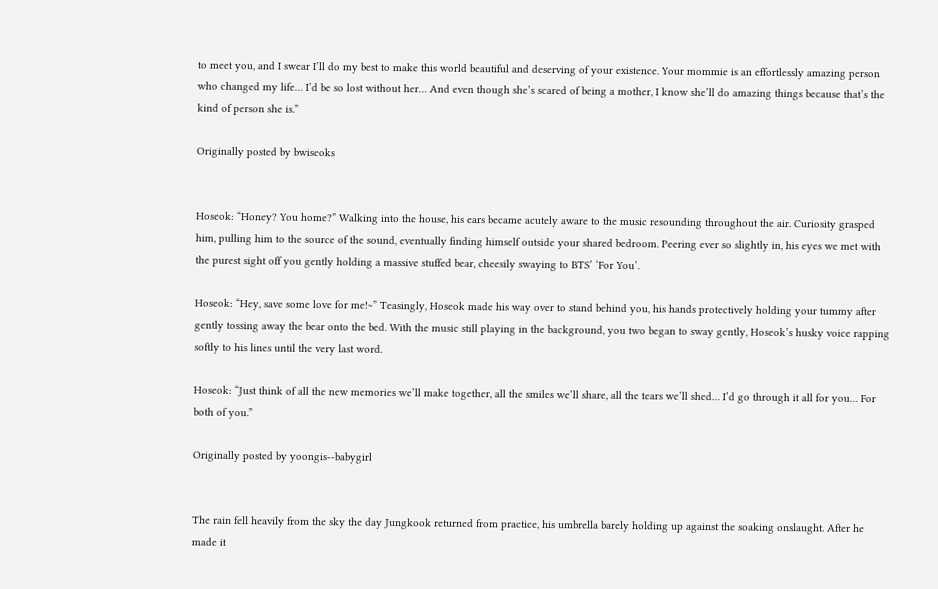to meet you, and I swear I’ll do my best to make this world beautiful and deserving of your existence. Your mommie is an effortlessly amazing person who changed my life… I’d be so lost without her… And even though she’s scared of being a mother, I know she’ll do amazing things because that’s the kind of person she is.”

Originally posted by bwiseoks


Hoseok: “Honey? You home?” Walking into the house, his ears became acutely aware to the music resounding throughout the air. Curiosity grasped him, pulling him to the source of the sound, eventually finding himself outside your shared bedroom. Peering ever so slightly in, his eyes we met with the purest sight off you gently holding a massive stuffed bear, cheesily swaying to BTS’ ‘For You’.

Hoseok: “Hey, save some love for me!~” Teasingly, Hoseok made his way over to stand behind you, his hands protectively holding your tummy after gently tossing away the bear onto the bed. With the music still playing in the background, you two began to sway gently, Hoseok’s husky voice rapping softly to his lines until the very last word.

Hoseok: “Just think of all the new memories we’ll make together, all the smiles we’ll share, all the tears we’ll shed… I’d go through it all for you… For both of you.”

Originally posted by yoongis--babygirl


The rain fell heavily from the sky the day Jungkook returned from practice, his umbrella barely holding up against the soaking onslaught. After he made it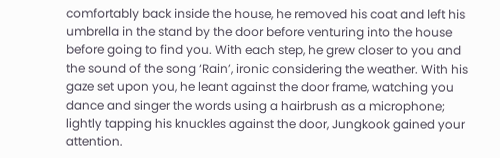comfortably back inside the house, he removed his coat and left his umbrella in the stand by the door before venturing into the house before going to find you. With each step, he grew closer to you and the sound of the song ‘Rain’, ironic considering the weather. With his gaze set upon you, he leant against the door frame, watching you dance and singer the words using a hairbrush as a microphone; lightly tapping his knuckles against the door, Jungkook gained your attention.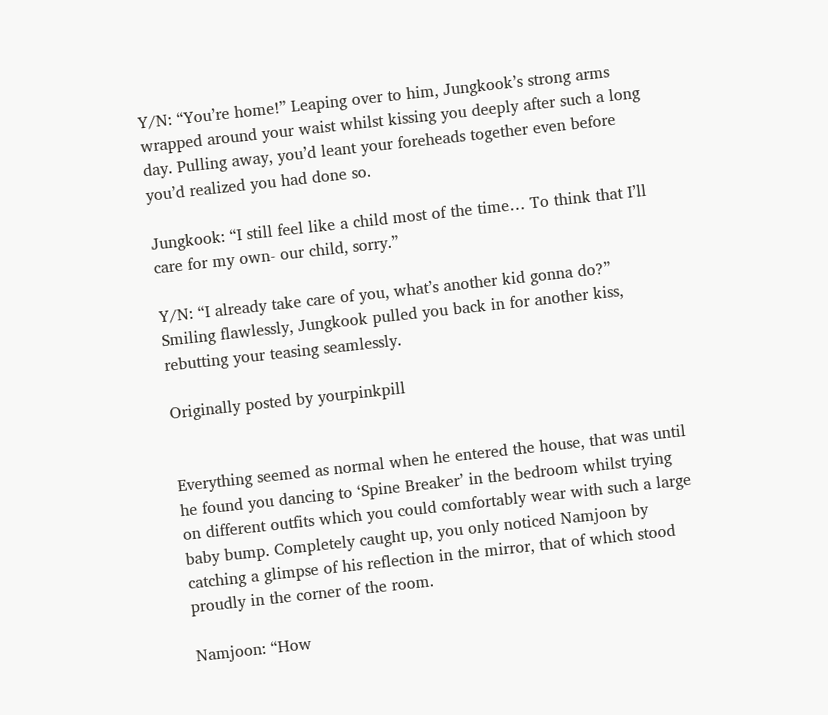Y/N: “You’re home!” Leaping over to him, Jungkook’s strong arms wrapped around your waist whilst kissing you deeply after such a long day. Pulling away, you’d leant your foreheads together even before you’d realized you had done so.

Jungkook: “I still feel like a child most of the time… To think that I’ll care for my own- our child, sorry.”

Y/N: “I already take care of you, what’s another kid gonna do?” Smiling flawlessly, Jungkook pulled you back in for another kiss, rebutting your teasing seamlessly.

Originally posted by yourpinkpill


Everything seemed as normal when he entered the house, that was until he found you dancing to ‘Spine Breaker’ in the bedroom whilst trying on different outfits which you could comfortably wear with such a large baby bump. Completely caught up, you only noticed Namjoon by catching a glimpse of his reflection in the mirror, that of which stood proudly in the corner of the room.

Namjoon: “How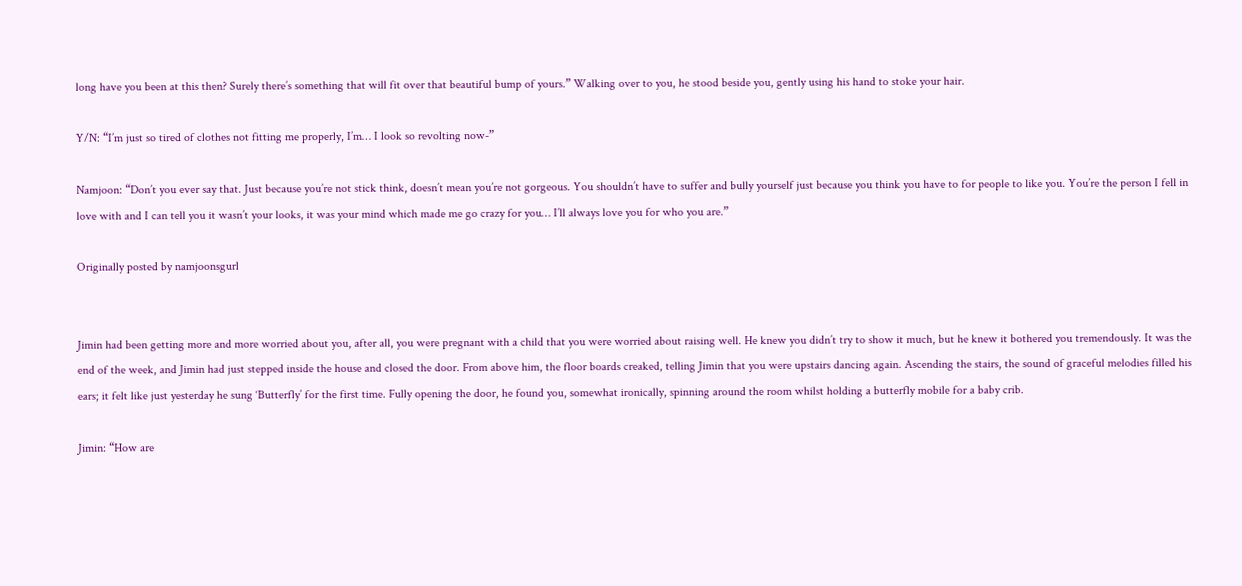long have you been at this then? Surely there’s something that will fit over that beautiful bump of yours.” Walking over to you, he stood beside you, gently using his hand to stoke your hair.

Y/N: “I’m just so tired of clothes not fitting me properly, I’m… I look so revolting now-”

Namjoon: “Don’t you ever say that. Just because you’re not stick think, doesn’t mean you’re not gorgeous. You shouldn’t have to suffer and bully yourself just because you think you have to for people to like you. You’re the person I fell in love with and I can tell you it wasn’t your looks, it was your mind which made me go crazy for you… I’ll always love you for who you are.”

Originally posted by namjoonsgurl


Jimin had been getting more and more worried about you, after all, you were pregnant with a child that you were worried about raising well. He knew you didn’t try to show it much, but he knew it bothered you tremendously. It was the end of the week, and Jimin had just stepped inside the house and closed the door. From above him, the floor boards creaked, telling Jimin that you were upstairs dancing again. Ascending the stairs, the sound of graceful melodies filled his ears; it felt like just yesterday he sung ‘Butterfly’ for the first time. Fully opening the door, he found you, somewhat ironically, spinning around the room whilst holding a butterfly mobile for a baby crib.

Jimin: “How are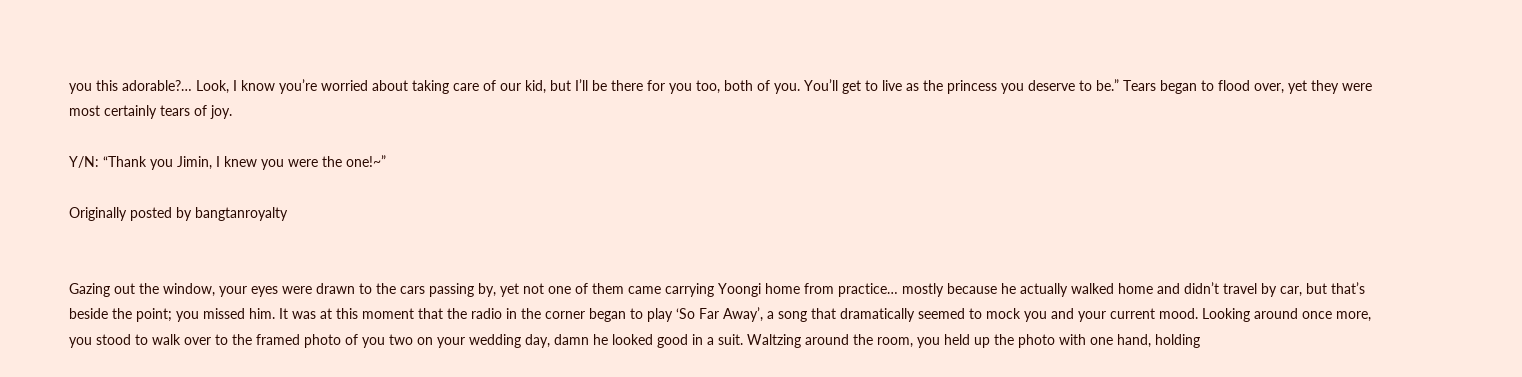you this adorable?… Look, I know you’re worried about taking care of our kid, but I’ll be there for you too, both of you. You’ll get to live as the princess you deserve to be.” Tears began to flood over, yet they were most certainly tears of joy.

Y/N: “Thank you Jimin, I knew you were the one!~”

Originally posted by bangtanroyalty


Gazing out the window, your eyes were drawn to the cars passing by, yet not one of them came carrying Yoongi home from practice… mostly because he actually walked home and didn’t travel by car, but that’s beside the point; you missed him. It was at this moment that the radio in the corner began to play ‘So Far Away’, a song that dramatically seemed to mock you and your current mood. Looking around once more, you stood to walk over to the framed photo of you two on your wedding day, damn he looked good in a suit. Waltzing around the room, you held up the photo with one hand, holding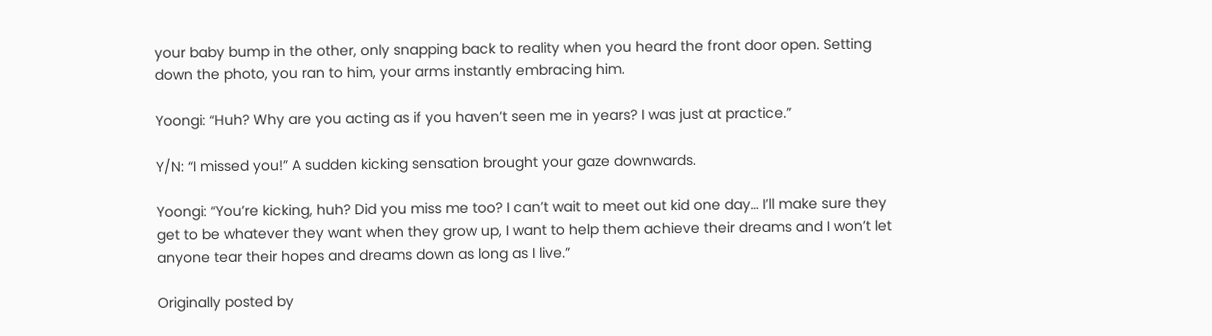your baby bump in the other, only snapping back to reality when you heard the front door open. Setting down the photo, you ran to him, your arms instantly embracing him.

Yoongi: “Huh? Why are you acting as if you haven’t seen me in years? I was just at practice.”

Y/N: “I missed you!” A sudden kicking sensation brought your gaze downwards.

Yoongi: “You’re kicking, huh? Did you miss me too? I can’t wait to meet out kid one day… I’ll make sure they get to be whatever they want when they grow up, I want to help them achieve their dreams and I won’t let anyone tear their hopes and dreams down as long as I live.”

Originally posted by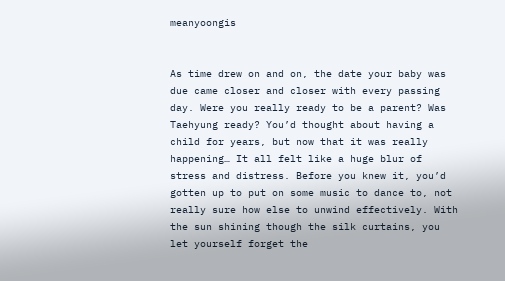meanyoongis


As time drew on and on, the date your baby was due came closer and closer with every passing day. Were you really ready to be a parent? Was Taehyung ready? You’d thought about having a child for years, but now that it was really happening… It all felt like a huge blur of stress and distress. Before you knew it, you’d gotten up to put on some music to dance to, not really sure how else to unwind effectively. With the sun shining though the silk curtains, you let yourself forget the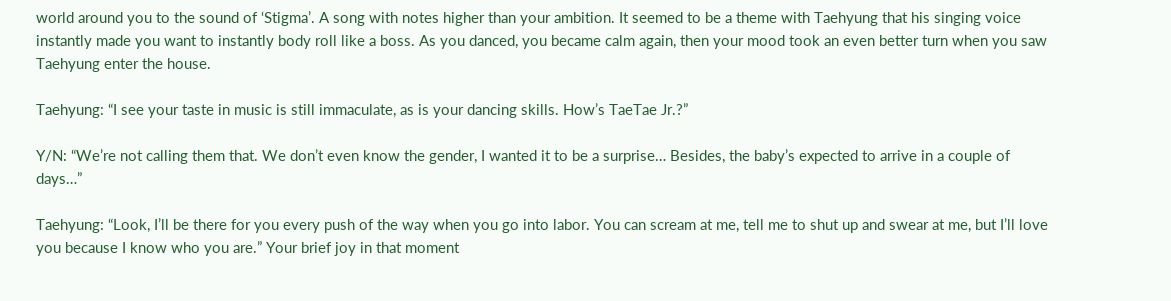world around you to the sound of ‘Stigma’. A song with notes higher than your ambition. It seemed to be a theme with Taehyung that his singing voice instantly made you want to instantly body roll like a boss. As you danced, you became calm again, then your mood took an even better turn when you saw Taehyung enter the house.

Taehyung: “I see your taste in music is still immaculate, as is your dancing skills. How’s TaeTae Jr.?”

Y/N: “We’re not calling them that. We don’t even know the gender, I wanted it to be a surprise… Besides, the baby’s expected to arrive in a couple of days…”

Taehyung: “Look, I’ll be there for you every push of the way when you go into labor. You can scream at me, tell me to shut up and swear at me, but I’ll love you because I know who you are.” Your brief joy in that moment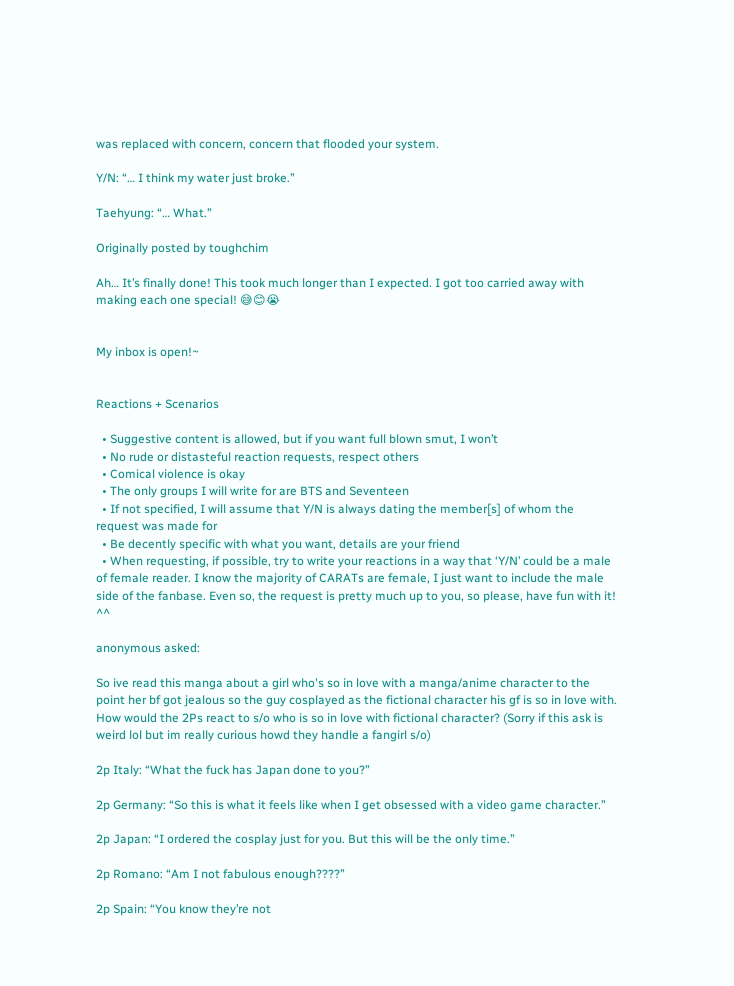was replaced with concern, concern that flooded your system.

Y/N: “… I think my water just broke.”

Taehyung: “… What.”

Originally posted by toughchim

Ah… It’s finally done! This took much longer than I expected. I got too carried away with making each one special! 😅😊😭


My inbox is open!~


Reactions + Scenarios

  • Suggestive content is allowed, but if you want full blown smut, I won’t
  • No rude or distasteful reaction requests, respect others
  • Comical violence is okay
  • The only groups I will write for are BTS and Seventeen
  • If not specified, I will assume that Y/N is always dating the member[s] of whom the request was made for
  • Be decently specific with what you want, details are your friend
  • When requesting, if possible, try to write your reactions in a way that ‘Y/N’ could be a male of female reader. I know the majority of CARATs are female, I just want to include the male side of the fanbase. Even so, the request is pretty much up to you, so please, have fun with it! ^^

anonymous asked:

So ive read this manga about a girl who's so in love with a manga/anime character to the point her bf got jealous so the guy cosplayed as the fictional character his gf is so in love with. How would the 2Ps react to s/o who is so in love with fictional character? (Sorry if this ask is weird lol but im really curious howd they handle a fangirl s/o)

2p Italy: “What the fuck has Japan done to you?”

2p Germany: “So this is what it feels like when I get obsessed with a video game character.”

2p Japan: “I ordered the cosplay just for you. But this will be the only time.”

2p Romano: “Am I not fabulous enough????”

2p Spain: “You know they’re not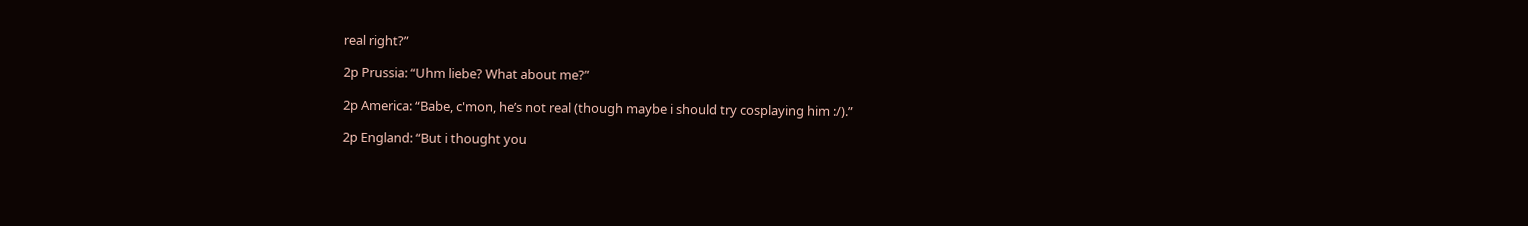real right?”

2p Prussia: “Uhm liebe? What about me?”

2p America: “Babe, c'mon, he’s not real (though maybe i should try cosplaying him :/).”

2p England: “But i thought you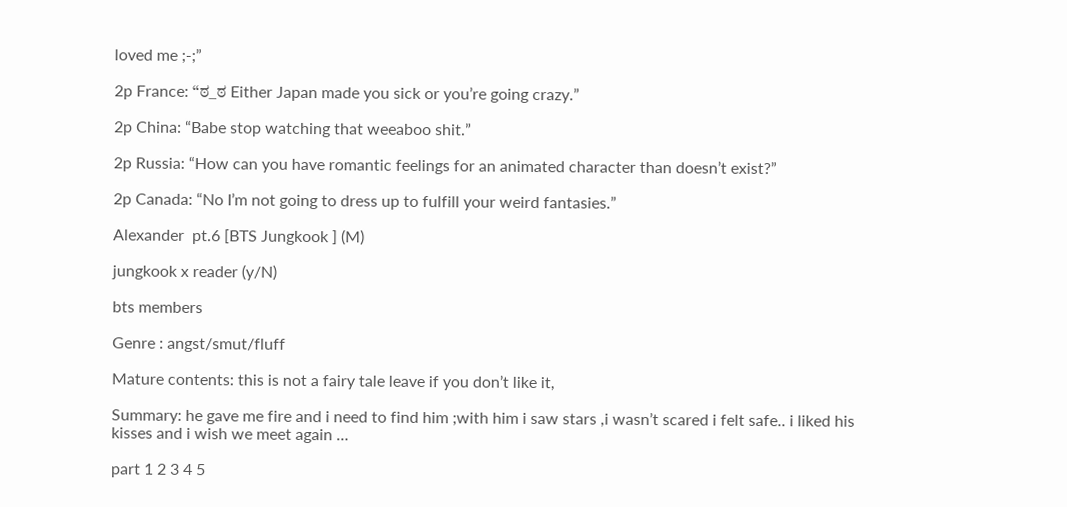loved me ;-;”

2p France: “ಠ_ಠ Either Japan made you sick or you’re going crazy.”

2p China: “Babe stop watching that weeaboo shit.”

2p Russia: “How can you have romantic feelings for an animated character than doesn’t exist?”

2p Canada: “No I’m not going to dress up to fulfill your weird fantasies.”

Alexander  pt.6 [BTS Jungkook ] (M)

jungkook x reader (y/N)

bts members

Genre : angst/smut/fluff

Mature contents: this is not a fairy tale leave if you don’t like it,

Summary: he gave me fire and i need to find him ;with him i saw stars ,i wasn’t scared i felt safe.. i liked his kisses and i wish we meet again …

part 1 2 3 4 5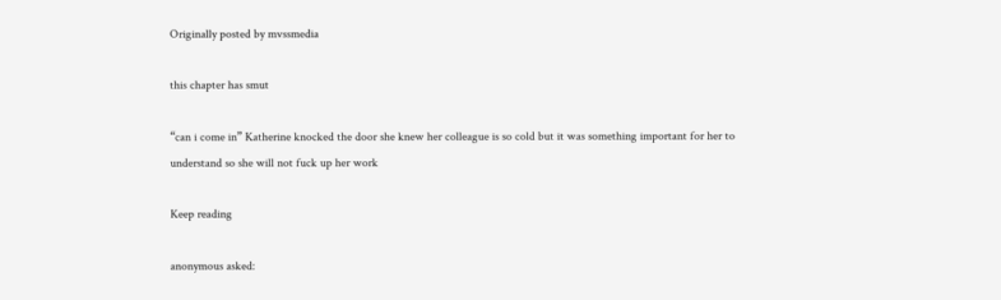Originally posted by mvssmedia

this chapter has smut

“can i come in” Katherine knocked the door she knew her colleague is so cold but it was something important for her to understand so she will not fuck up her work

Keep reading

anonymous asked: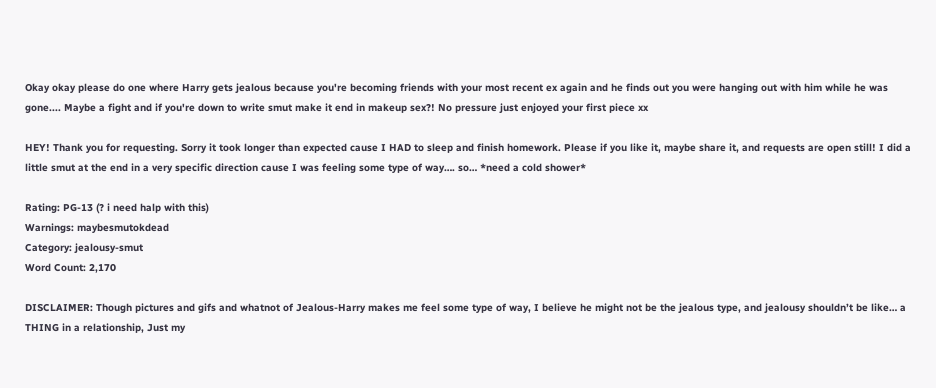Okay okay please do one where Harry gets jealous because you're becoming friends with your most recent ex again and he finds out you were hanging out with him while he was gone.... Maybe a fight and if you're down to write smut make it end in makeup sex?! No pressure just enjoyed your first piece xx

HEY! Thank you for requesting. Sorry it took longer than expected cause I HAD to sleep and finish homework. Please if you like it, maybe share it, and requests are open still! I did a little smut at the end in a very specific direction cause I was feeling some type of way…. so… *need a cold shower*

Rating: PG-13 (? i need halp with this)
Warnings: maybesmutokdead
Category: jealousy-smut
Word Count: 2,170

DISCLAIMER: Though pictures and gifs and whatnot of Jealous-Harry makes me feel some type of way, I believe he might not be the jealous type, and jealousy shouldn’t be like… a THING in a relationship, Just my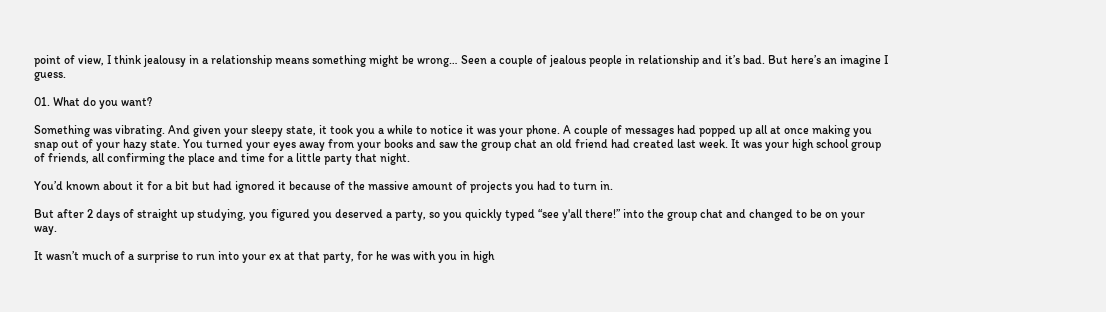point of view, I think jealousy in a relationship means something might be wrong… Seen a couple of jealous people in relationship and it’s bad. But here’s an imagine I guess.

01. What do you want?

Something was vibrating. And given your sleepy state, it took you a while to notice it was your phone. A couple of messages had popped up all at once making you snap out of your hazy state. You turned your eyes away from your books and saw the group chat an old friend had created last week. It was your high school group of friends, all confirming the place and time for a little party that night.

You’d known about it for a bit but had ignored it because of the massive amount of projects you had to turn in.

But after 2 days of straight up studying, you figured you deserved a party, so you quickly typed “see y'all there!” into the group chat and changed to be on your way.

It wasn’t much of a surprise to run into your ex at that party, for he was with you in high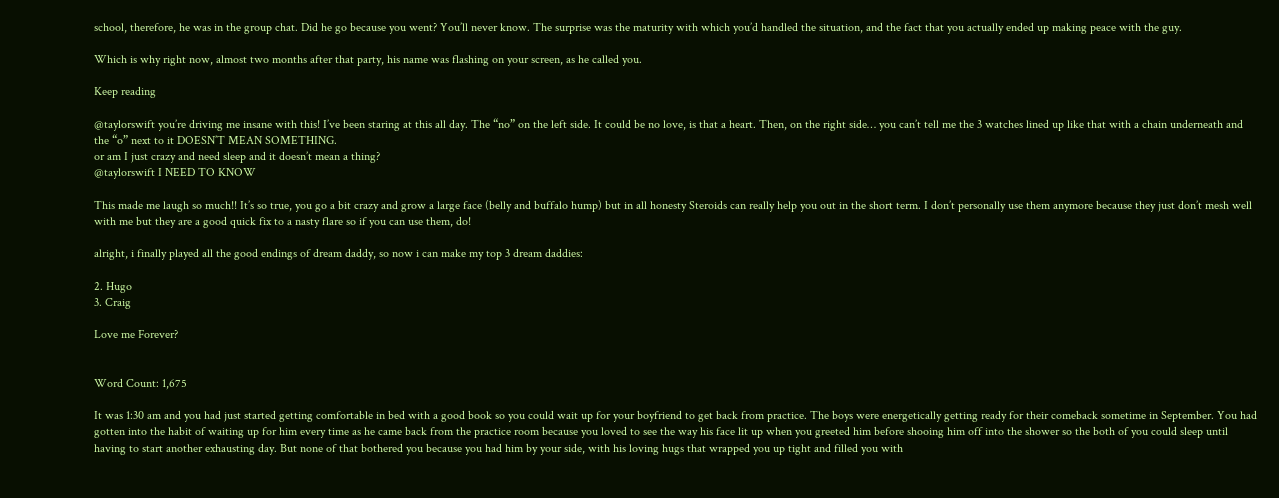school, therefore, he was in the group chat. Did he go because you went? You’ll never know. The surprise was the maturity with which you’d handled the situation, and the fact that you actually ended up making peace with the guy.

Which is why right now, almost two months after that party, his name was flashing on your screen, as he called you.

Keep reading

@taylorswift you’re driving me insane with this! I’ve been staring at this all day. The “no” on the left side. It could be no love, is that a heart. Then, on the right side… you can’t tell me the 3 watches lined up like that with a chain underneath and the “o” next to it DOESN’T MEAN SOMETHING.
or am I just crazy and need sleep and it doesn’t mean a thing?
@taylorswift I NEED TO KNOW

This made me laugh so much!! It’s so true, you go a bit crazy and grow a large face (belly and buffalo hump) but in all honesty Steroids can really help you out in the short term. I don’t personally use them anymore because they just don’t mesh well with me but they are a good quick fix to a nasty flare so if you can use them, do!

alright, i finally played all the good endings of dream daddy, so now i can make my top 3 dream daddies:

2. Hugo
3. Craig

Love me Forever?


Word Count: 1,675

It was 1:30 am and you had just started getting comfortable in bed with a good book so you could wait up for your boyfriend to get back from practice. The boys were energetically getting ready for their comeback sometime in September. You had gotten into the habit of waiting up for him every time as he came back from the practice room because you loved to see the way his face lit up when you greeted him before shooing him off into the shower so the both of you could sleep until having to start another exhausting day. But none of that bothered you because you had him by your side, with his loving hugs that wrapped you up tight and filled you with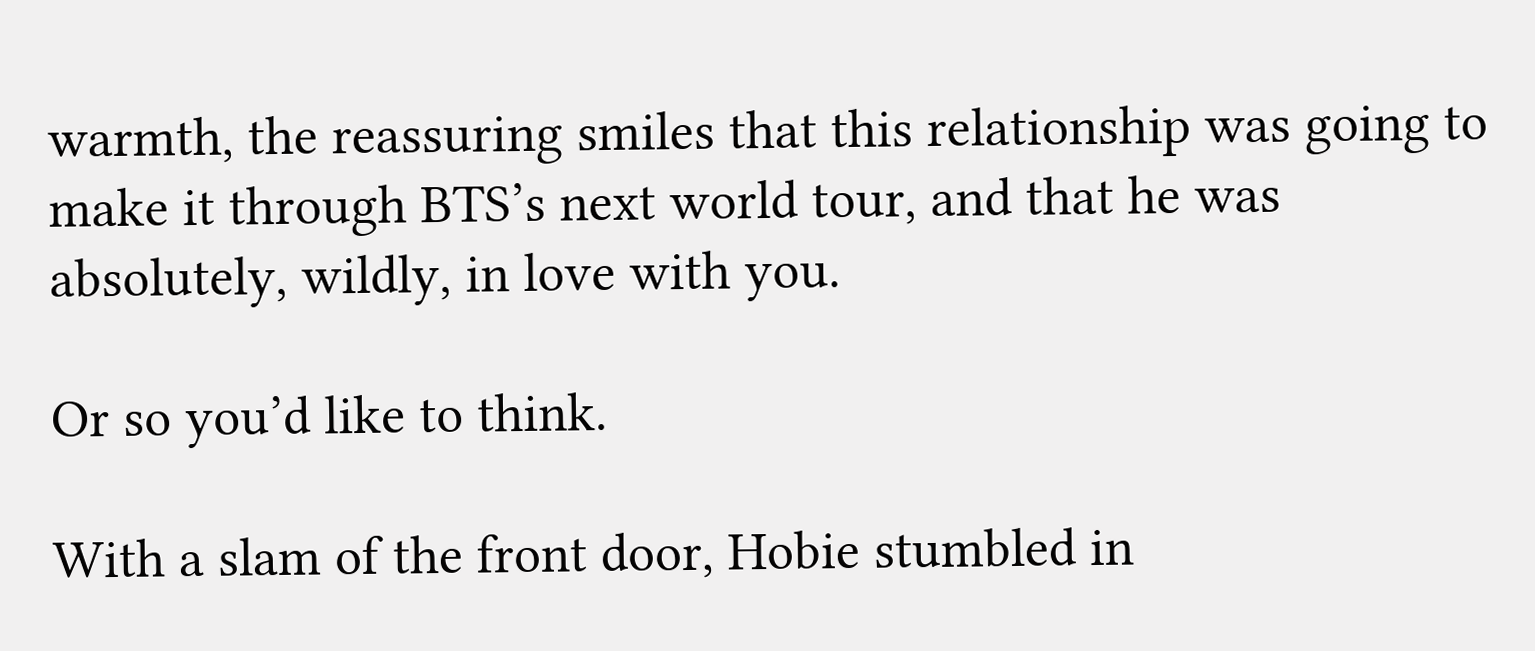warmth, the reassuring smiles that this relationship was going to make it through BTS’s next world tour, and that he was absolutely, wildly, in love with you.

Or so you’d like to think.

With a slam of the front door, Hobie stumbled in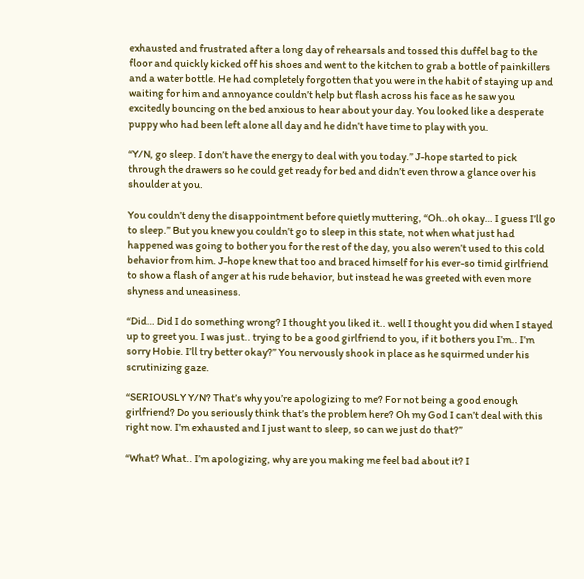exhausted and frustrated after a long day of rehearsals and tossed this duffel bag to the floor and quickly kicked off his shoes and went to the kitchen to grab a bottle of painkillers and a water bottle. He had completely forgotten that you were in the habit of staying up and waiting for him and annoyance couldn’t help but flash across his face as he saw you excitedly bouncing on the bed anxious to hear about your day. You looked like a desperate puppy who had been left alone all day and he didn’t have time to play with you.

“Y/N, go sleep. I don’t have the energy to deal with you today.” J-hope started to pick through the drawers so he could get ready for bed and didn’t even throw a glance over his shoulder at you.

You couldn’t deny the disappointment before quietly muttering, “Oh..oh okay… I guess I’ll go to sleep.” But you knew you couldn’t go to sleep in this state, not when what just had happened was going to bother you for the rest of the day, you also weren’t used to this cold behavior from him. J-hope knew that too and braced himself for his ever-so timid girlfriend to show a flash of anger at his rude behavior, but instead he was greeted with even more shyness and uneasiness.

“Did… Did I do something wrong? I thought you liked it.. well I thought you did when I stayed up to greet you. I was just.. trying to be a good girlfriend to you, if it bothers you I’m.. I’m sorry Hobie. I’ll try better okay?” You nervously shook in place as he squirmed under his scrutinizing gaze.

“SERIOUSLY Y/N? That’s why you’re apologizing to me? For not being a good enough girlfriend? Do you seriously think that’s the problem here? Oh my God I can’t deal with this right now. I’m exhausted and I just want to sleep, so can we just do that?”

“What? What.. I’m apologizing, why are you making me feel bad about it? I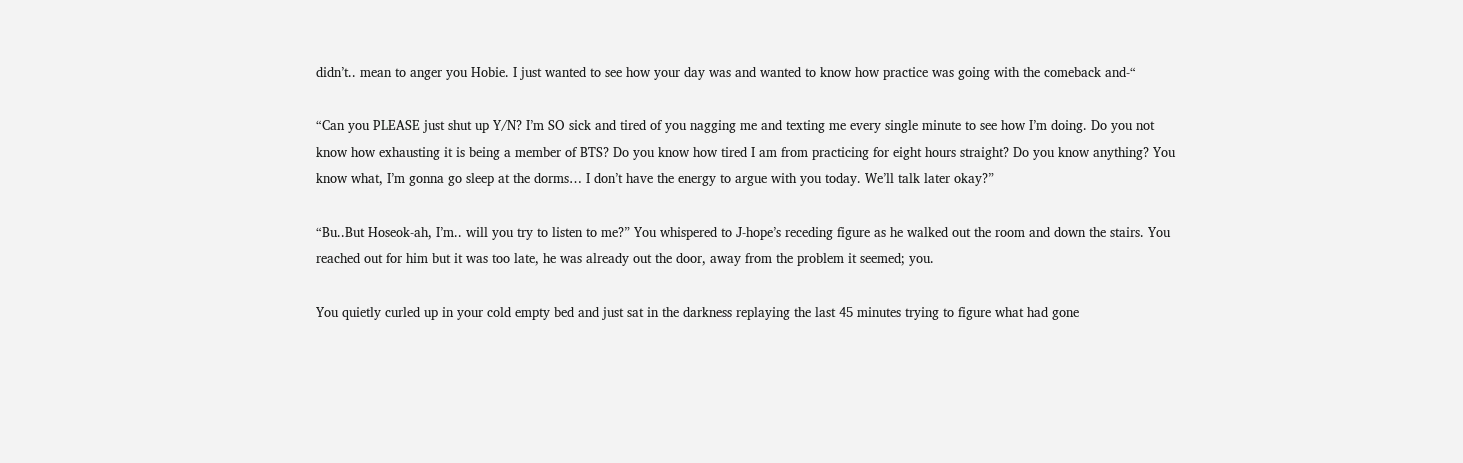didn’t.. mean to anger you Hobie. I just wanted to see how your day was and wanted to know how practice was going with the comeback and-“

“Can you PLEASE just shut up Y/N? I’m SO sick and tired of you nagging me and texting me every single minute to see how I’m doing. Do you not know how exhausting it is being a member of BTS? Do you know how tired I am from practicing for eight hours straight? Do you know anything? You know what, I’m gonna go sleep at the dorms… I don’t have the energy to argue with you today. We’ll talk later okay?”

“Bu..But Hoseok-ah, I’m.. will you try to listen to me?” You whispered to J-hope’s receding figure as he walked out the room and down the stairs. You reached out for him but it was too late, he was already out the door, away from the problem it seemed; you.

You quietly curled up in your cold empty bed and just sat in the darkness replaying the last 45 minutes trying to figure what had gone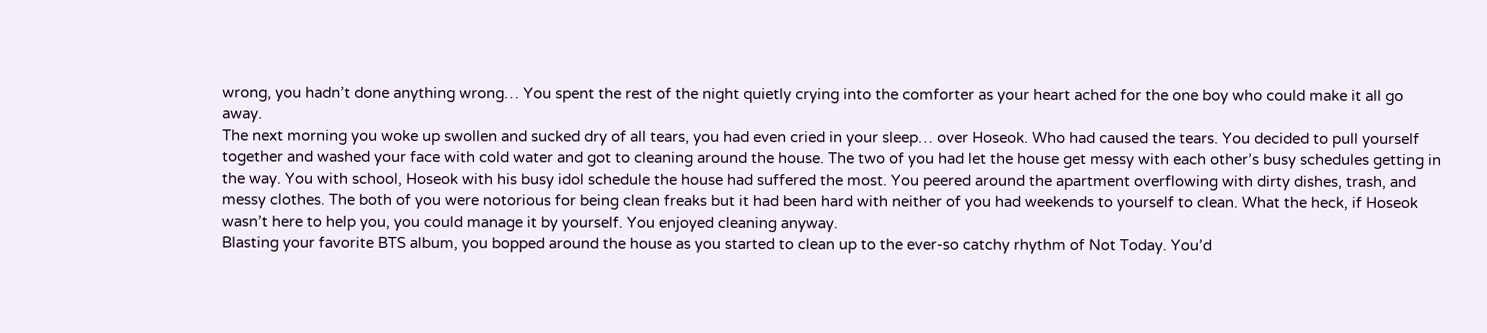wrong, you hadn’t done anything wrong… You spent the rest of the night quietly crying into the comforter as your heart ached for the one boy who could make it all go away.
The next morning you woke up swollen and sucked dry of all tears, you had even cried in your sleep… over Hoseok. Who had caused the tears. You decided to pull yourself together and washed your face with cold water and got to cleaning around the house. The two of you had let the house get messy with each other’s busy schedules getting in the way. You with school, Hoseok with his busy idol schedule the house had suffered the most. You peered around the apartment overflowing with dirty dishes, trash, and messy clothes. The both of you were notorious for being clean freaks but it had been hard with neither of you had weekends to yourself to clean. What the heck, if Hoseok wasn’t here to help you, you could manage it by yourself. You enjoyed cleaning anyway.
Blasting your favorite BTS album, you bopped around the house as you started to clean up to the ever-so catchy rhythm of Not Today. You’d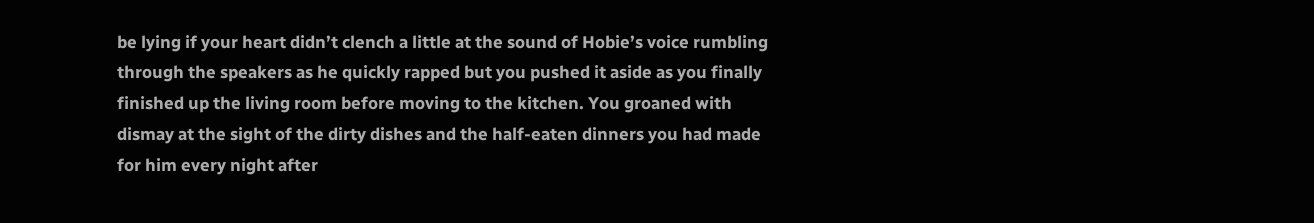be lying if your heart didn’t clench a little at the sound of Hobie’s voice rumbling through the speakers as he quickly rapped but you pushed it aside as you finally finished up the living room before moving to the kitchen. You groaned with dismay at the sight of the dirty dishes and the half-eaten dinners you had made for him every night after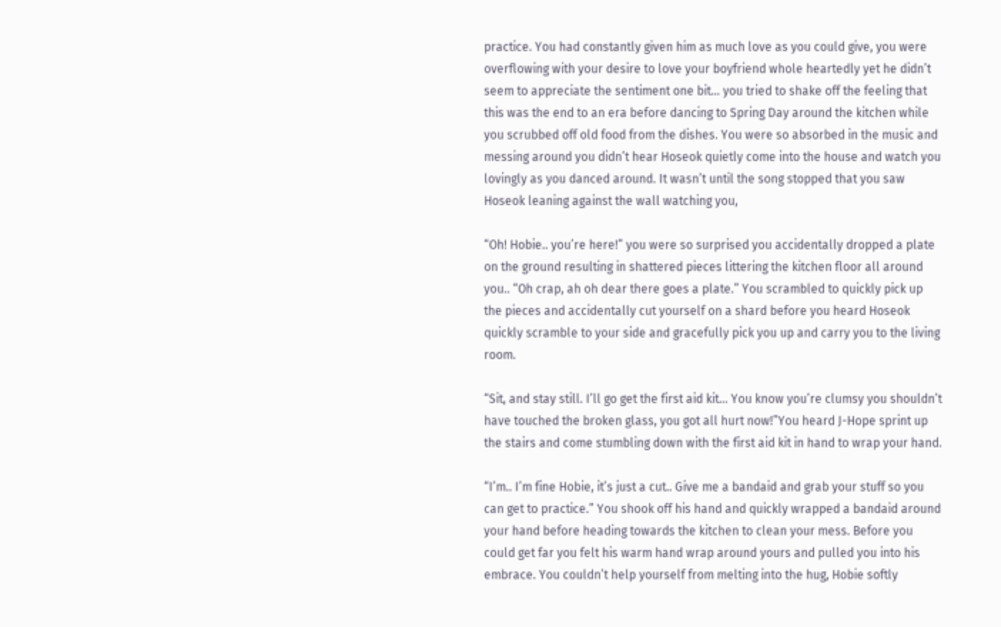practice. You had constantly given him as much love as you could give, you were overflowing with your desire to love your boyfriend whole heartedly yet he didn’t seem to appreciate the sentiment one bit… you tried to shake off the feeling that this was the end to an era before dancing to Spring Day around the kitchen while you scrubbed off old food from the dishes. You were so absorbed in the music and messing around you didn’t hear Hoseok quietly come into the house and watch you lovingly as you danced around. It wasn’t until the song stopped that you saw Hoseok leaning against the wall watching you,

“Oh! Hobie.. you’re here!” you were so surprised you accidentally dropped a plate on the ground resulting in shattered pieces littering the kitchen floor all around you.. “Oh crap, ah oh dear there goes a plate.” You scrambled to quickly pick up the pieces and accidentally cut yourself on a shard before you heard Hoseok quickly scramble to your side and gracefully pick you up and carry you to the living room.

“Sit, and stay still. I’ll go get the first aid kit… You know you’re clumsy you shouldn’t have touched the broken glass, you got all hurt now!”You heard J-Hope sprint up the stairs and come stumbling down with the first aid kit in hand to wrap your hand.

“I’m.. I’m fine Hobie, it’s just a cut.. Give me a bandaid and grab your stuff so you can get to practice.” You shook off his hand and quickly wrapped a bandaid around your hand before heading towards the kitchen to clean your mess. Before you could get far you felt his warm hand wrap around yours and pulled you into his embrace. You couldn’t help yourself from melting into the hug, Hobie softly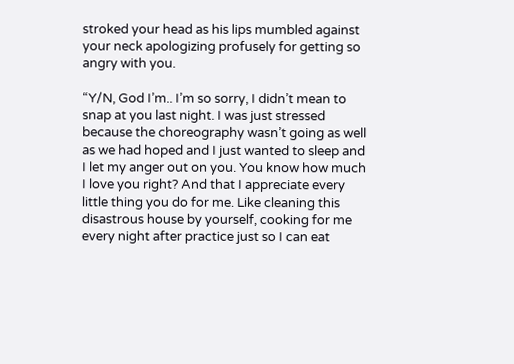stroked your head as his lips mumbled against your neck apologizing profusely for getting so angry with you.

“Y/N, God I’m.. I’m so sorry, I didn’t mean to snap at you last night. I was just stressed because the choreography wasn’t going as well as we had hoped and I just wanted to sleep and I let my anger out on you. You know how much I love you right? And that I appreciate every little thing you do for me. Like cleaning this disastrous house by yourself, cooking for me every night after practice just so I can eat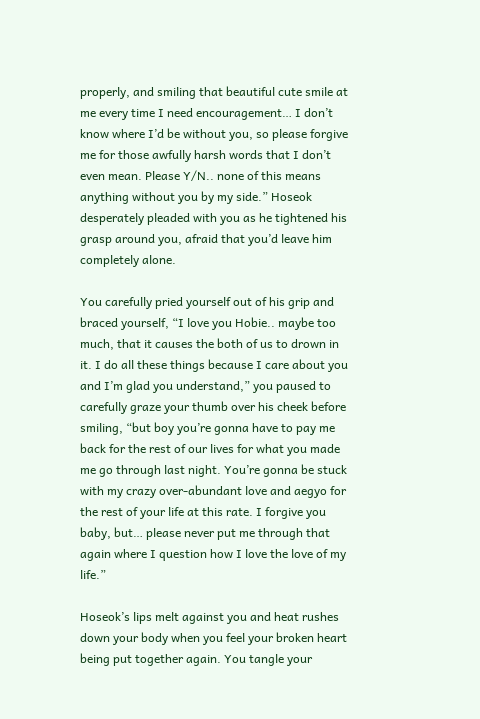properly, and smiling that beautiful cute smile at me every time I need encouragement… I don’t know where I’d be without you, so please forgive me for those awfully harsh words that I don’t even mean. Please Y/N.. none of this means anything without you by my side.” Hoseok desperately pleaded with you as he tightened his grasp around you, afraid that you’d leave him completely alone.

You carefully pried yourself out of his grip and braced yourself, “I love you Hobie.. maybe too much, that it causes the both of us to drown in it. I do all these things because I care about you and I’m glad you understand,” you paused to carefully graze your thumb over his cheek before smiling, “but boy you’re gonna have to pay me back for the rest of our lives for what you made me go through last night. You’re gonna be stuck with my crazy over-abundant love and aegyo for the rest of your life at this rate. I forgive you baby, but… please never put me through that again where I question how I love the love of my life.”

Hoseok’s lips melt against you and heat rushes down your body when you feel your broken heart being put together again. You tangle your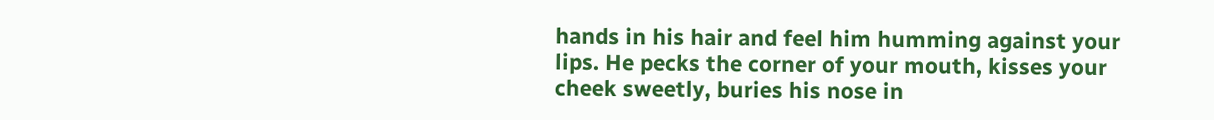hands in his hair and feel him humming against your lips. He pecks the corner of your mouth, kisses your cheek sweetly, buries his nose in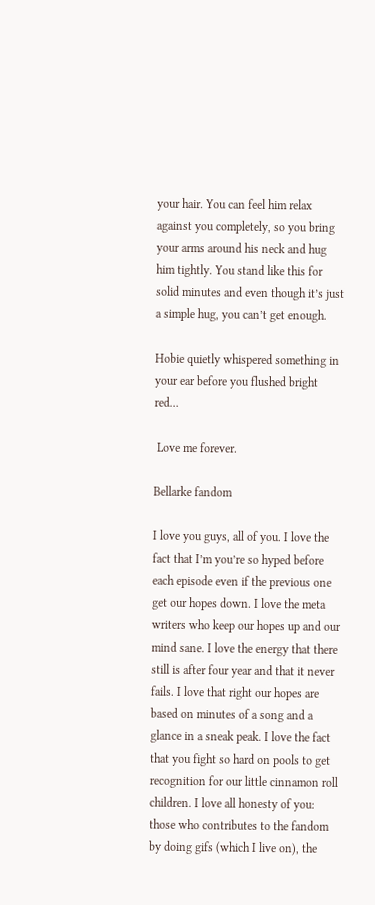your hair. You can feel him relax against you completely, so you bring your arms around his neck and hug him tightly. You stand like this for solid minutes and even though it’s just a simple hug, you can’t get enough.

Hobie quietly whispered something in your ear before you flushed bright red…

 Love me forever.

Bellarke fandom

I love you guys, all of you. I love the fact that I’m you’re so hyped before each episode even if the previous one get our hopes down. I love the meta writers who keep our hopes up and our mind sane. I love the energy that there still is after four year and that it never fails. I love that right our hopes are based on minutes of a song and a glance in a sneak peak. I love the fact that you fight so hard on pools to get recognition for our little cinnamon roll children. I love all honesty of you: those who contributes to the fandom by doing gifs (which I live on), the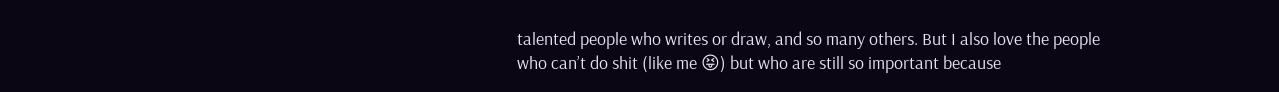talented people who writes or draw, and so many others. But I also love the people who can’t do shit (like me 😝) but who are still so important because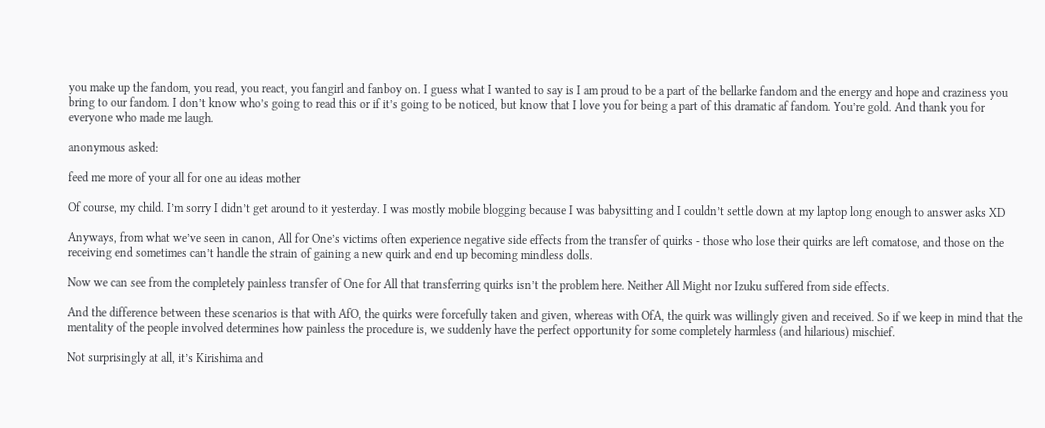you make up the fandom, you read, you react, you fangirl and fanboy on. I guess what I wanted to say is I am proud to be a part of the bellarke fandom and the energy and hope and craziness you bring to our fandom. I don’t know who’s going to read this or if it’s going to be noticed, but know that I love you for being a part of this dramatic af fandom. You’re gold. And thank you for everyone who made me laugh.

anonymous asked:

feed me more of your all for one au ideas mother

Of course, my child. I’m sorry I didn’t get around to it yesterday. I was mostly mobile blogging because I was babysitting and I couldn’t settle down at my laptop long enough to answer asks XD

Anyways, from what we’ve seen in canon, All for One’s victims often experience negative side effects from the transfer of quirks - those who lose their quirks are left comatose, and those on the receiving end sometimes can’t handle the strain of gaining a new quirk and end up becoming mindless dolls.

Now we can see from the completely painless transfer of One for All that transferring quirks isn’t the problem here. Neither All Might nor Izuku suffered from side effects.

And the difference between these scenarios is that with AfO, the quirks were forcefully taken and given, whereas with OfA, the quirk was willingly given and received. So if we keep in mind that the mentality of the people involved determines how painless the procedure is, we suddenly have the perfect opportunity for some completely harmless (and hilarious) mischief.

Not surprisingly at all, it’s Kirishima and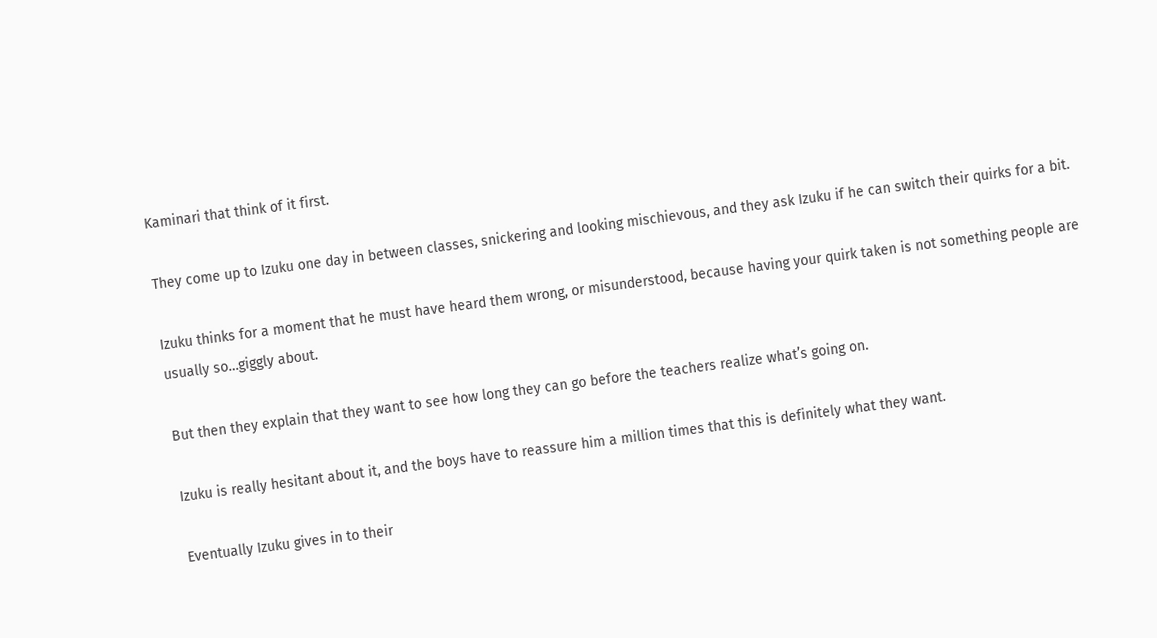Kaminari that think of it first.

They come up to Izuku one day in between classes, snickering and looking mischievous, and they ask Izuku if he can switch their quirks for a bit.

Izuku thinks for a moment that he must have heard them wrong, or misunderstood, because having your quirk taken is not something people are usually so…giggly about.

But then they explain that they want to see how long they can go before the teachers realize what’s going on.

Izuku is really hesitant about it, and the boys have to reassure him a million times that this is definitely what they want.

Eventually Izuku gives in to their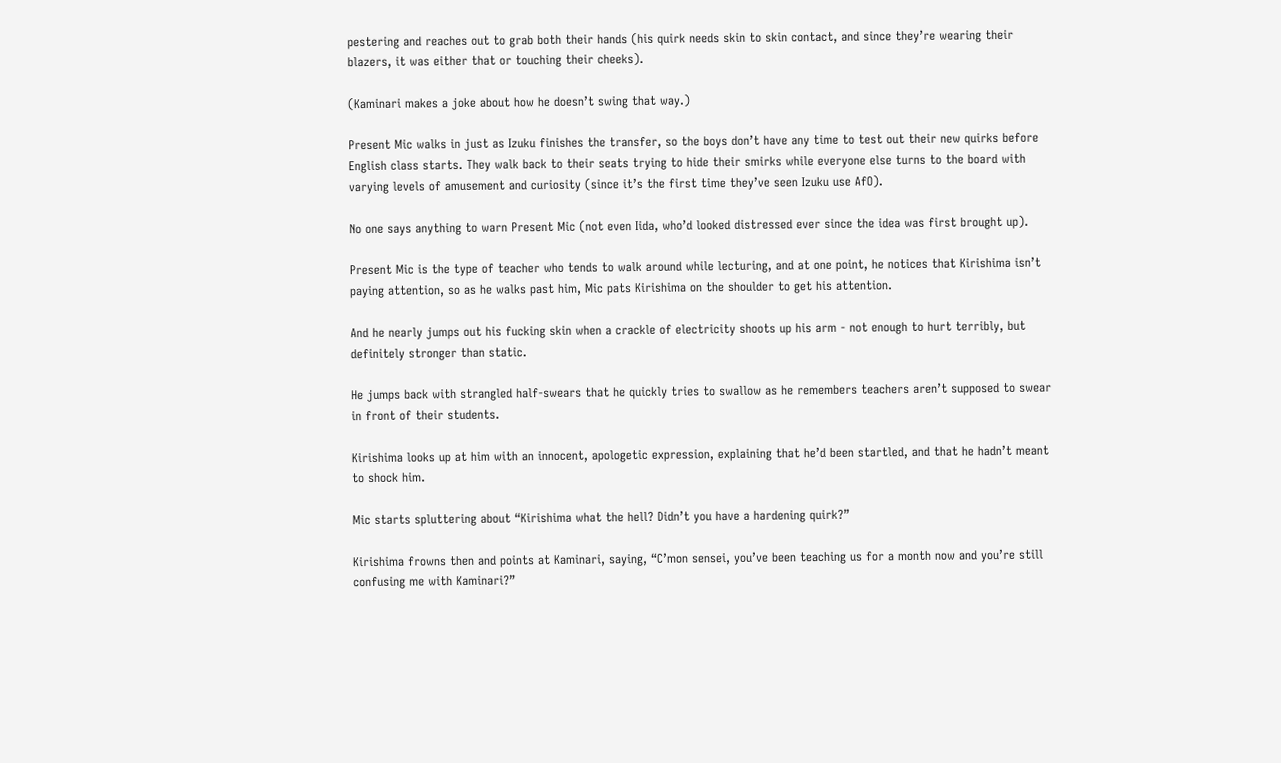pestering and reaches out to grab both their hands (his quirk needs skin to skin contact, and since they’re wearing their blazers, it was either that or touching their cheeks).

(Kaminari makes a joke about how he doesn’t swing that way.)

Present Mic walks in just as Izuku finishes the transfer, so the boys don’t have any time to test out their new quirks before English class starts. They walk back to their seats trying to hide their smirks while everyone else turns to the board with varying levels of amusement and curiosity (since it’s the first time they’ve seen Izuku use AfO).

No one says anything to warn Present Mic (not even Iida, who’d looked distressed ever since the idea was first brought up).

Present Mic is the type of teacher who tends to walk around while lecturing, and at one point, he notices that Kirishima isn’t paying attention, so as he walks past him, Mic pats Kirishima on the shoulder to get his attention.

And he nearly jumps out his fucking skin when a crackle of electricity shoots up his arm - not enough to hurt terribly, but definitely stronger than static.

He jumps back with strangled half-swears that he quickly tries to swallow as he remembers teachers aren’t supposed to swear in front of their students.

Kirishima looks up at him with an innocent, apologetic expression, explaining that he’d been startled, and that he hadn’t meant to shock him.

Mic starts spluttering about “Kirishima what the hell? Didn’t you have a hardening quirk?”

Kirishima frowns then and points at Kaminari, saying, “C’mon sensei, you’ve been teaching us for a month now and you’re still confusing me with Kaminari?”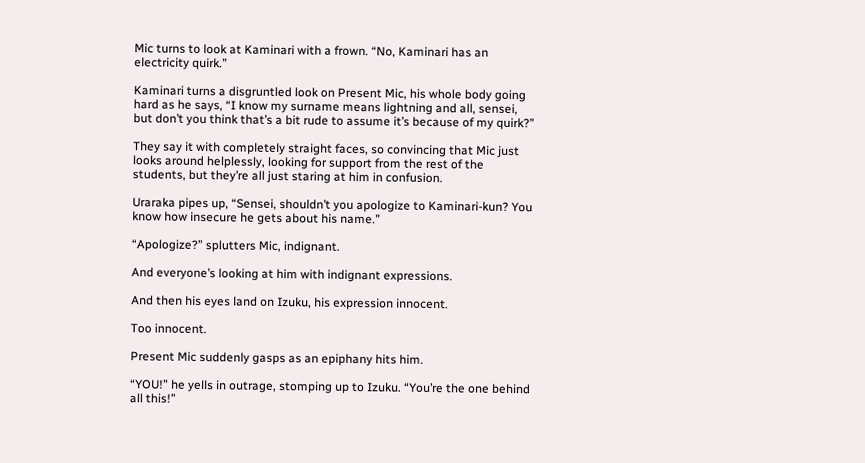Mic turns to look at Kaminari with a frown. “No, Kaminari has an electricity quirk.”

Kaminari turns a disgruntled look on Present Mic, his whole body going hard as he says, “I know my surname means lightning and all, sensei, but don’t you think that’s a bit rude to assume it’s because of my quirk?”

They say it with completely straight faces, so convincing that Mic just looks around helplessly, looking for support from the rest of the students, but they’re all just staring at him in confusion.

Uraraka pipes up, “Sensei, shouldn’t you apologize to Kaminari-kun? You know how insecure he gets about his name.”

“Apologize?” splutters Mic, indignant.

And everyone’s looking at him with indignant expressions.

And then his eyes land on Izuku, his expression innocent.

Too innocent.

Present Mic suddenly gasps as an epiphany hits him.

“YOU!” he yells in outrage, stomping up to Izuku. “You’re the one behind all this!”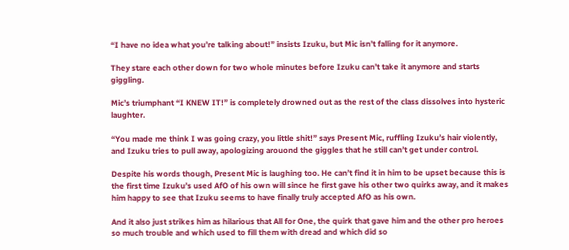“I have no idea what you’re talking about!” insists Izuku, but Mic isn’t falling for it anymore.

They stare each other down for two whole minutes before Izuku can’t take it anymore and starts giggling.

Mic’s triumphant “I KNEW IT!” is completely drowned out as the rest of the class dissolves into hysteric laughter.

“You made me think I was going crazy, you little shit!” says Present Mic, ruffling Izuku’s hair violently, and Izuku tries to pull away, apologizing arouond the giggles that he still can’t get under control.

Despite his words though, Present Mic is laughing too. He can’t find it in him to be upset because this is the first time Izuku’s used AfO of his own will since he first gave his other two quirks away, and it makes him happy to see that Izuku seems to have finally truly accepted AfO as his own.

And it also just strikes him as hilarious that All for One, the quirk that gave him and the other pro heroes so much trouble and which used to fill them with dread and which did so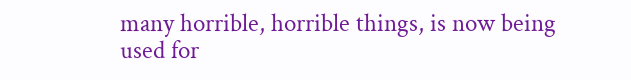many horrible, horrible things, is now being used for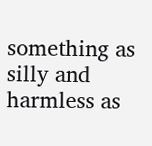something as silly and harmless as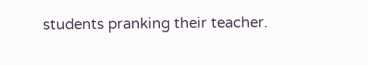students pranking their teacher.